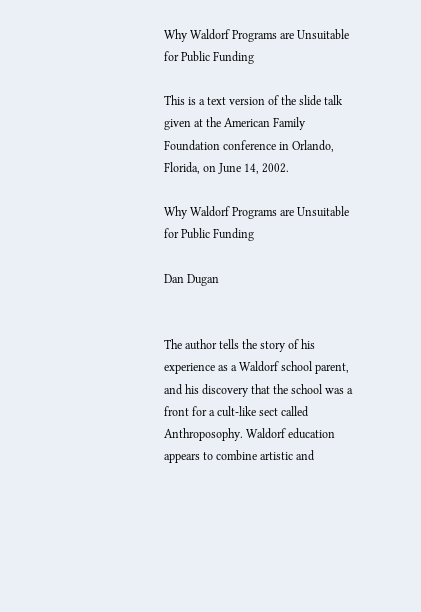Why Waldorf Programs are Unsuitable for Public Funding

This is a text version of the slide talk given at the American Family Foundation conference in Orlando, Florida, on June 14, 2002.

Why Waldorf Programs are Unsuitable for Public Funding

Dan Dugan


The author tells the story of his experience as a Waldorf school parent, and his discovery that the school was a front for a cult-like sect called Anthroposophy. Waldorf education appears to combine artistic and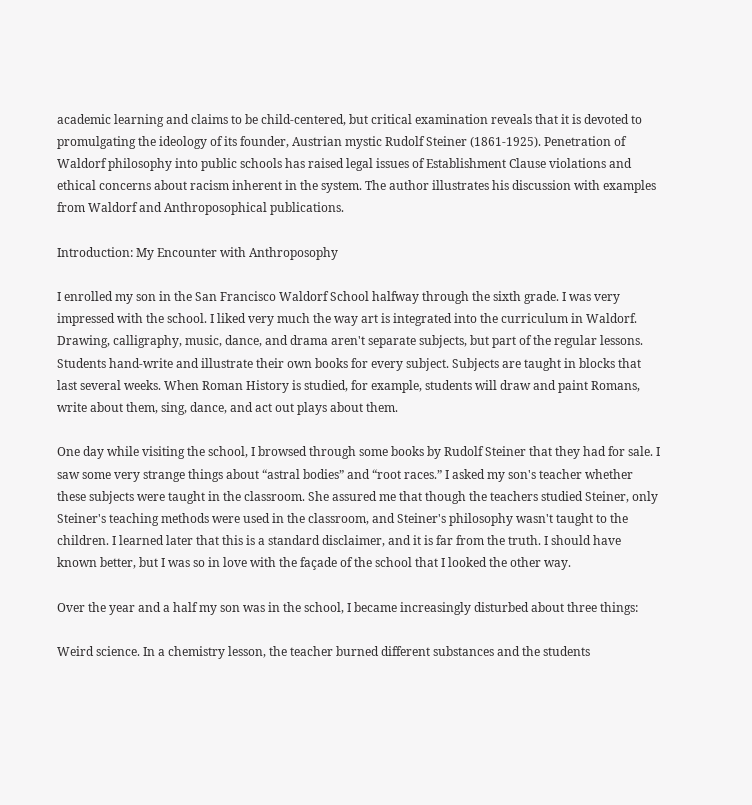academic learning and claims to be child-centered, but critical examination reveals that it is devoted to promulgating the ideology of its founder, Austrian mystic Rudolf Steiner (1861-1925). Penetration of Waldorf philosophy into public schools has raised legal issues of Establishment Clause violations and ethical concerns about racism inherent in the system. The author illustrates his discussion with examples from Waldorf and Anthroposophical publications.

Introduction: My Encounter with Anthroposophy

I enrolled my son in the San Francisco Waldorf School halfway through the sixth grade. I was very impressed with the school. I liked very much the way art is integrated into the curriculum in Waldorf. Drawing, calligraphy, music, dance, and drama aren't separate subjects, but part of the regular lessons. Students hand-write and illustrate their own books for every subject. Subjects are taught in blocks that last several weeks. When Roman History is studied, for example, students will draw and paint Romans, write about them, sing, dance, and act out plays about them.

One day while visiting the school, I browsed through some books by Rudolf Steiner that they had for sale. I saw some very strange things about “astral bodies” and “root races.” I asked my son's teacher whether these subjects were taught in the classroom. She assured me that though the teachers studied Steiner, only Steiner's teaching methods were used in the classroom, and Steiner's philosophy wasn't taught to the children. I learned later that this is a standard disclaimer, and it is far from the truth. I should have known better, but I was so in love with the façade of the school that I looked the other way.

Over the year and a half my son was in the school, I became increasingly disturbed about three things:

Weird science. In a chemistry lesson, the teacher burned different substances and the students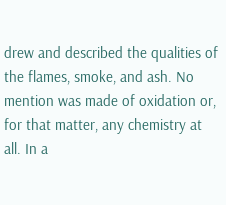drew and described the qualities of the flames, smoke, and ash. No mention was made of oxidation or, for that matter, any chemistry at all. In a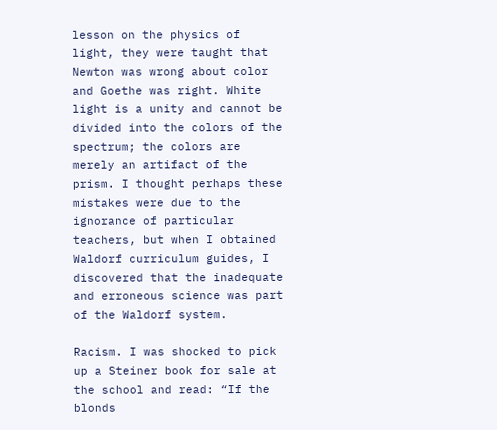lesson on the physics of light, they were taught that Newton was wrong about color and Goethe was right. White light is a unity and cannot be divided into the colors of the spectrum; the colors are merely an artifact of the prism. I thought perhaps these mistakes were due to the ignorance of particular teachers, but when I obtained Waldorf curriculum guides, I discovered that the inadequate and erroneous science was part of the Waldorf system.

Racism. I was shocked to pick up a Steiner book for sale at the school and read: “If the blonds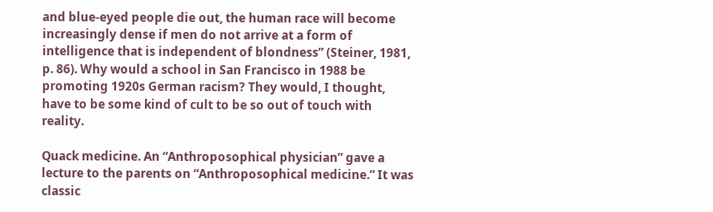and blue-eyed people die out, the human race will become increasingly dense if men do not arrive at a form of intelligence that is independent of blondness” (Steiner, 1981, p. 86). Why would a school in San Francisco in 1988 be promoting 1920s German racism? They would, I thought, have to be some kind of cult to be so out of touch with reality.

Quack medicine. An “Anthroposophical physician” gave a lecture to the parents on “Anthroposophical medicine.” It was classic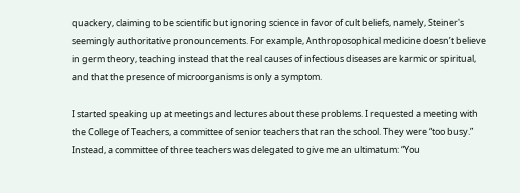quackery, claiming to be scientific but ignoring science in favor of cult beliefs, namely, Steiner's seemingly authoritative pronouncements. For example, Anthroposophical medicine doesn’t believe in germ theory, teaching instead that the real causes of infectious diseases are karmic or spiritual, and that the presence of microorganisms is only a symptom.

I started speaking up at meetings and lectures about these problems. I requested a meeting with the College of Teachers, a committee of senior teachers that ran the school. They were “too busy.” Instead, a committee of three teachers was delegated to give me an ultimatum: “You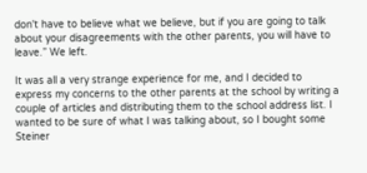don't have to believe what we believe, but if you are going to talk about your disagreements with the other parents, you will have to leave.” We left.

It was all a very strange experience for me, and I decided to express my concerns to the other parents at the school by writing a couple of articles and distributing them to the school address list. I wanted to be sure of what I was talking about, so I bought some Steiner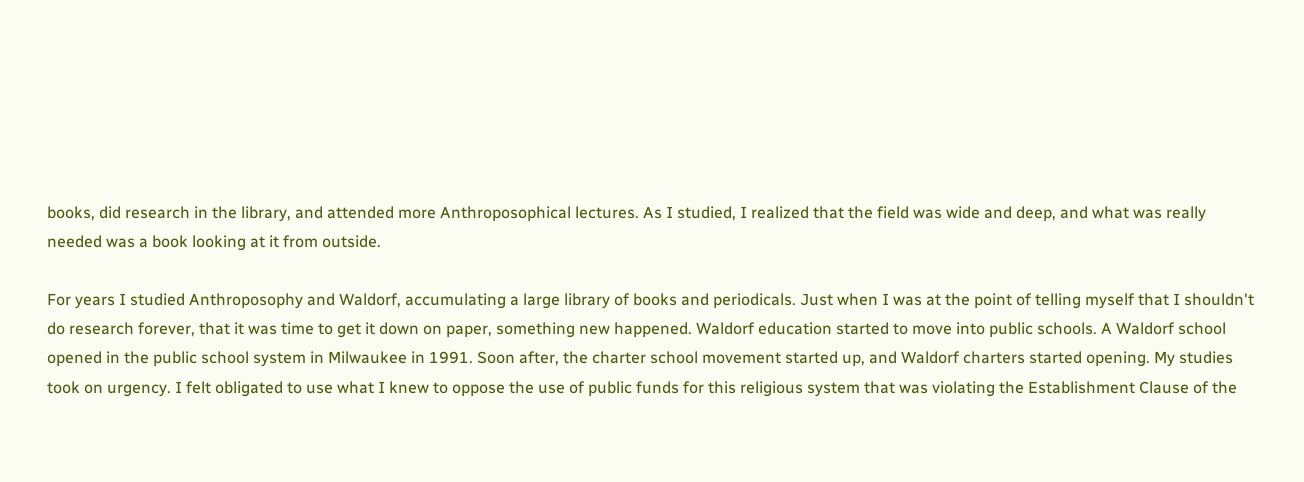books, did research in the library, and attended more Anthroposophical lectures. As I studied, I realized that the field was wide and deep, and what was really needed was a book looking at it from outside.

For years I studied Anthroposophy and Waldorf, accumulating a large library of books and periodicals. Just when I was at the point of telling myself that I shouldn't do research forever, that it was time to get it down on paper, something new happened. Waldorf education started to move into public schools. A Waldorf school opened in the public school system in Milwaukee in 1991. Soon after, the charter school movement started up, and Waldorf charters started opening. My studies took on urgency. I felt obligated to use what I knew to oppose the use of public funds for this religious system that was violating the Establishment Clause of the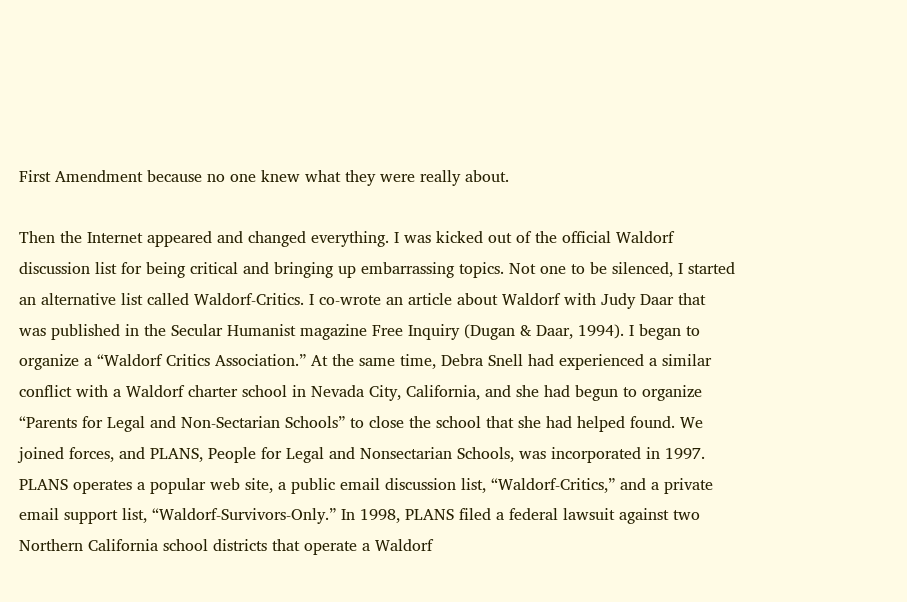First Amendment because no one knew what they were really about.

Then the Internet appeared and changed everything. I was kicked out of the official Waldorf discussion list for being critical and bringing up embarrassing topics. Not one to be silenced, I started an alternative list called Waldorf-Critics. I co-wrote an article about Waldorf with Judy Daar that was published in the Secular Humanist magazine Free Inquiry (Dugan & Daar, 1994). I began to organize a “Waldorf Critics Association.” At the same time, Debra Snell had experienced a similar conflict with a Waldorf charter school in Nevada City, California, and she had begun to organize “Parents for Legal and Non-Sectarian Schools” to close the school that she had helped found. We joined forces, and PLANS, People for Legal and Nonsectarian Schools, was incorporated in 1997. PLANS operates a popular web site, a public email discussion list, “Waldorf-Critics,” and a private email support list, “Waldorf-Survivors-Only.” In 1998, PLANS filed a federal lawsuit against two Northern California school districts that operate a Waldorf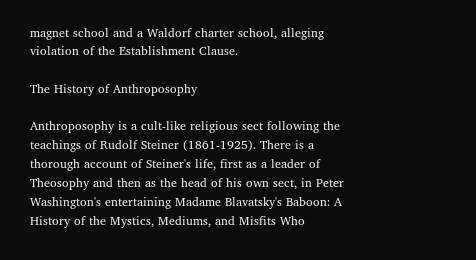magnet school and a Waldorf charter school, alleging violation of the Establishment Clause.

The History of Anthroposophy

Anthroposophy is a cult-like religious sect following the teachings of Rudolf Steiner (1861-1925). There is a thorough account of Steiner's life, first as a leader of Theosophy and then as the head of his own sect, in Peter Washington's entertaining Madame Blavatsky's Baboon: A History of the Mystics, Mediums, and Misfits Who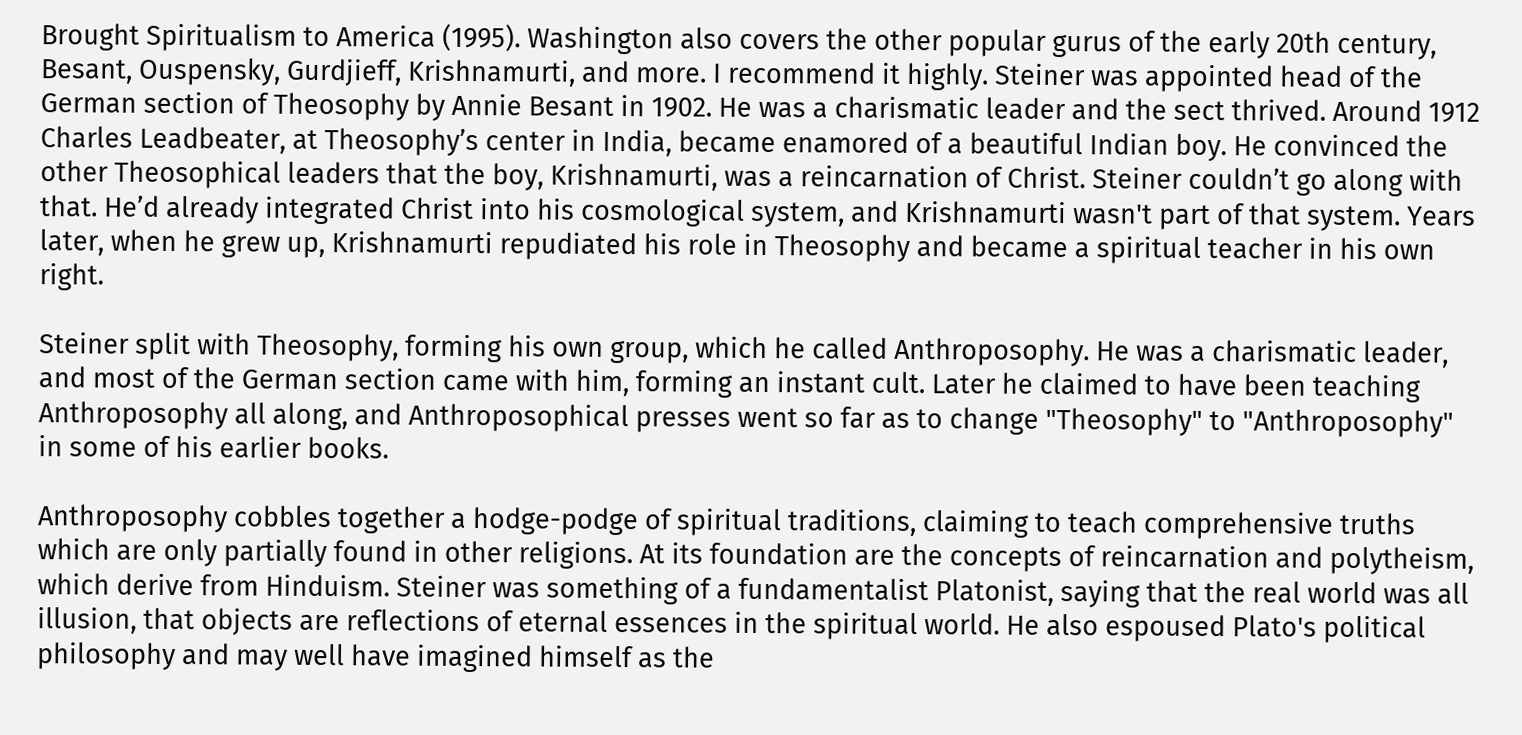Brought Spiritualism to America (1995). Washington also covers the other popular gurus of the early 20th century, Besant, Ouspensky, Gurdjieff, Krishnamurti, and more. I recommend it highly. Steiner was appointed head of the German section of Theosophy by Annie Besant in 1902. He was a charismatic leader and the sect thrived. Around 1912 Charles Leadbeater, at Theosophy’s center in India, became enamored of a beautiful Indian boy. He convinced the other Theosophical leaders that the boy, Krishnamurti, was a reincarnation of Christ. Steiner couldn’t go along with that. He’d already integrated Christ into his cosmological system, and Krishnamurti wasn't part of that system. Years later, when he grew up, Krishnamurti repudiated his role in Theosophy and became a spiritual teacher in his own right.

Steiner split with Theosophy, forming his own group, which he called Anthroposophy. He was a charismatic leader, and most of the German section came with him, forming an instant cult. Later he claimed to have been teaching Anthroposophy all along, and Anthroposophical presses went so far as to change "Theosophy" to "Anthroposophy" in some of his earlier books.

Anthroposophy cobbles together a hodge-podge of spiritual traditions, claiming to teach comprehensive truths which are only partially found in other religions. At its foundation are the concepts of reincarnation and polytheism, which derive from Hinduism. Steiner was something of a fundamentalist Platonist, saying that the real world was all illusion, that objects are reflections of eternal essences in the spiritual world. He also espoused Plato's political philosophy and may well have imagined himself as the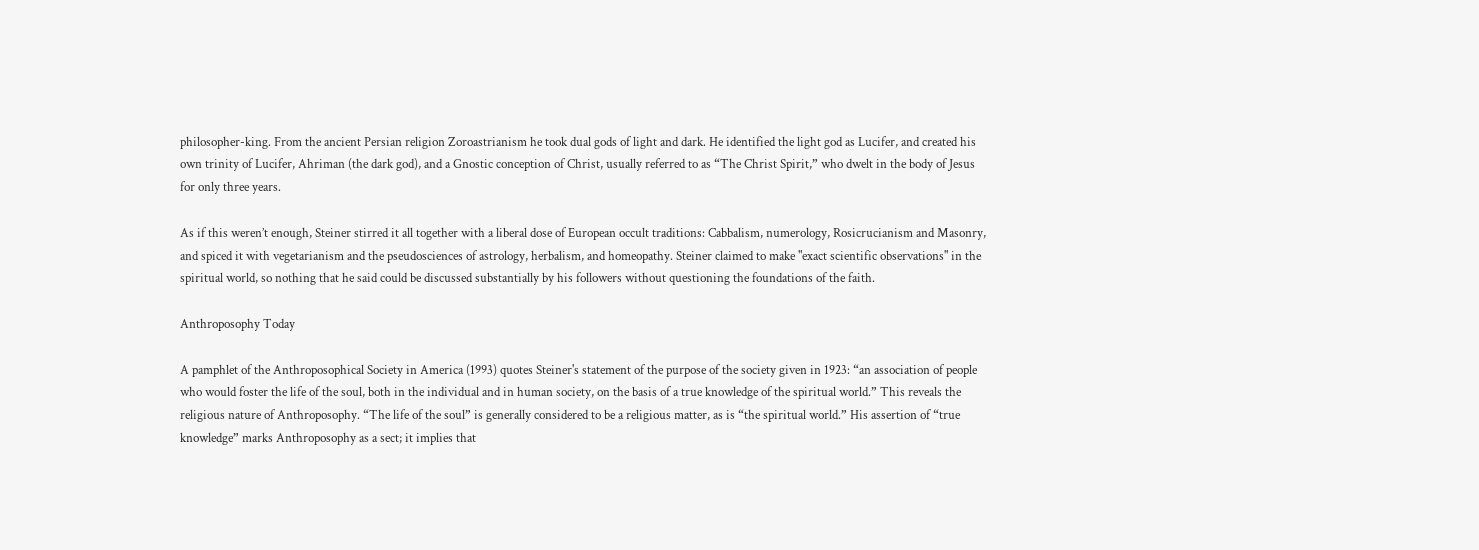philosopher-king. From the ancient Persian religion Zoroastrianism he took dual gods of light and dark. He identified the light god as Lucifer, and created his own trinity of Lucifer, Ahriman (the dark god), and a Gnostic conception of Christ, usually referred to as “The Christ Spirit,” who dwelt in the body of Jesus for only three years.

As if this weren’t enough, Steiner stirred it all together with a liberal dose of European occult traditions: Cabbalism, numerology, Rosicrucianism and Masonry, and spiced it with vegetarianism and the pseudosciences of astrology, herbalism, and homeopathy. Steiner claimed to make "exact scientific observations" in the spiritual world, so nothing that he said could be discussed substantially by his followers without questioning the foundations of the faith.

Anthroposophy Today

A pamphlet of the Anthroposophical Society in America (1993) quotes Steiner's statement of the purpose of the society given in 1923: “an association of people who would foster the life of the soul, both in the individual and in human society, on the basis of a true knowledge of the spiritual world.” This reveals the religious nature of Anthroposophy. “The life of the soul” is generally considered to be a religious matter, as is “the spiritual world.” His assertion of “true knowledge” marks Anthroposophy as a sect; it implies that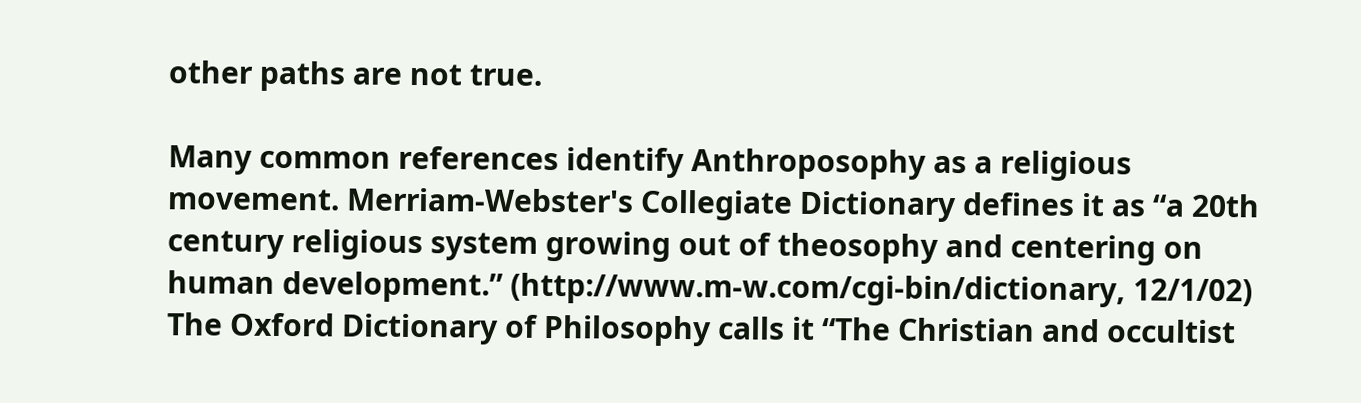other paths are not true.

Many common references identify Anthroposophy as a religious movement. Merriam-Webster's Collegiate Dictionary defines it as “a 20th century religious system growing out of theosophy and centering on human development.” (http://www.m-w.com/cgi-bin/dictionary, 12/1/02) The Oxford Dictionary of Philosophy calls it “The Christian and occultist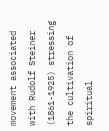movement associated with Rudolf Steiner (1861-1925) stressing the cultivation of spiritual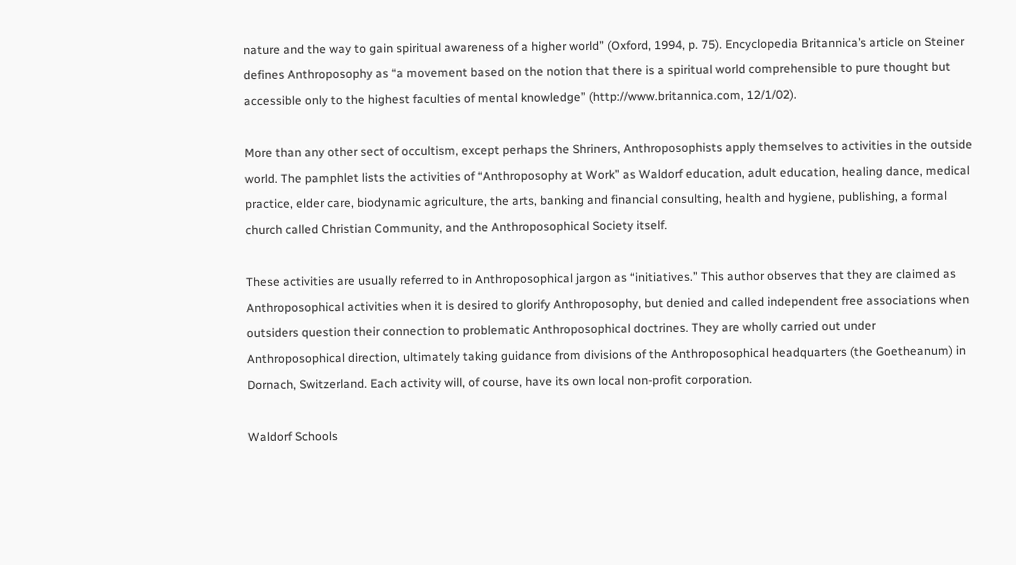nature and the way to gain spiritual awareness of a higher world” (Oxford, 1994, p. 75). Encyclopedia Britannica’s article on Steiner defines Anthroposophy as “a movement based on the notion that there is a spiritual world comprehensible to pure thought but accessible only to the highest faculties of mental knowledge” (http://www.britannica.com, 12/1/02).

More than any other sect of occultism, except perhaps the Shriners, Anthroposophists apply themselves to activities in the outside world. The pamphlet lists the activities of “Anthroposophy at Work” as Waldorf education, adult education, healing dance, medical practice, elder care, biodynamic agriculture, the arts, banking and financial consulting, health and hygiene, publishing, a formal church called Christian Community, and the Anthroposophical Society itself.

These activities are usually referred to in Anthroposophical jargon as “initiatives.” This author observes that they are claimed as Anthroposophical activities when it is desired to glorify Anthroposophy, but denied and called independent free associations when outsiders question their connection to problematic Anthroposophical doctrines. They are wholly carried out under Anthroposophical direction, ultimately taking guidance from divisions of the Anthroposophical headquarters (the Goetheanum) in Dornach, Switzerland. Each activity will, of course, have its own local non-profit corporation.

Waldorf Schools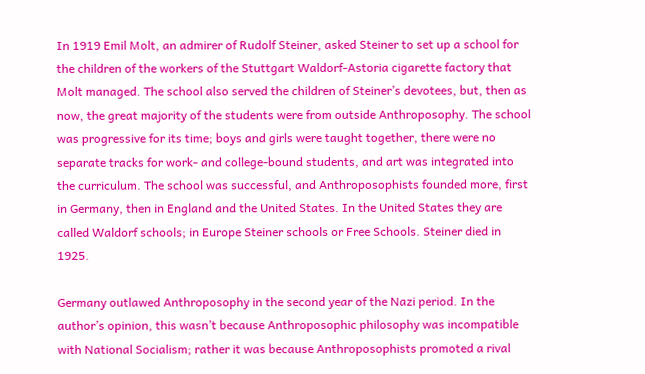In 1919 Emil Molt, an admirer of Rudolf Steiner, asked Steiner to set up a school for the children of the workers of the Stuttgart Waldorf-Astoria cigarette factory that Molt managed. The school also served the children of Steiner’s devotees, but, then as now, the great majority of the students were from outside Anthroposophy. The school was progressive for its time; boys and girls were taught together, there were no separate tracks for work- and college-bound students, and art was integrated into the curriculum. The school was successful, and Anthroposophists founded more, first in Germany, then in England and the United States. In the United States they are called Waldorf schools; in Europe Steiner schools or Free Schools. Steiner died in 1925.

Germany outlawed Anthroposophy in the second year of the Nazi period. In the author’s opinion, this wasn’t because Anthroposophic philosophy was incompatible with National Socialism; rather it was because Anthroposophists promoted a rival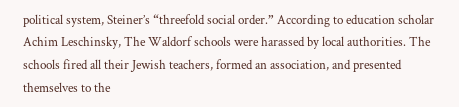political system, Steiner’s “threefold social order.” According to education scholar Achim Leschinsky, The Waldorf schools were harassed by local authorities. The schools fired all their Jewish teachers, formed an association, and presented themselves to the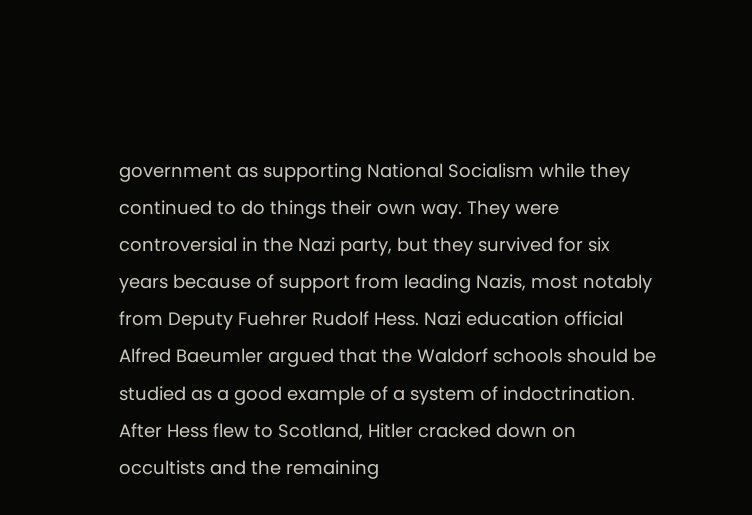government as supporting National Socialism while they continued to do things their own way. They were controversial in the Nazi party, but they survived for six years because of support from leading Nazis, most notably from Deputy Fuehrer Rudolf Hess. Nazi education official Alfred Baeumler argued that the Waldorf schools should be studied as a good example of a system of indoctrination. After Hess flew to Scotland, Hitler cracked down on occultists and the remaining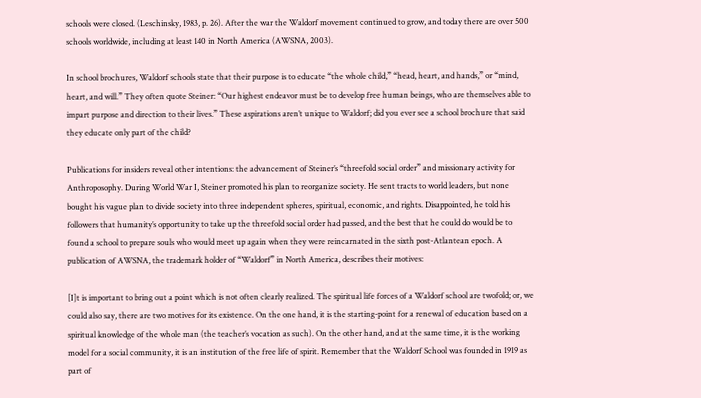schools were closed. (Leschinsky, 1983, p. 26). After the war the Waldorf movement continued to grow, and today there are over 500 schools worldwide, including at least 140 in North America (AWSNA, 2003).

In school brochures, Waldorf schools state that their purpose is to educate “the whole child,” “head, heart, and hands,” or “mind, heart, and will.” They often quote Steiner: “Our highest endeavor must be to develop free human beings, who are themselves able to impart purpose and direction to their lives.” These aspirations aren’t unique to Waldorf; did you ever see a school brochure that said they educate only part of the child?

Publications for insiders reveal other intentions: the advancement of Steiner’s “threefold social order” and missionary activity for Anthroposophy. During World War I, Steiner promoted his plan to reorganize society. He sent tracts to world leaders, but none bought his vague plan to divide society into three independent spheres, spiritual, economic, and rights. Disappointed, he told his followers that humanity’s opportunity to take up the threefold social order had passed, and the best that he could do would be to found a school to prepare souls who would meet up again when they were reincarnated in the sixth post-Atlantean epoch. A publication of AWSNA, the trademark holder of “Waldorf” in North America, describes their motives:

[I]t is important to bring out a point which is not often clearly realized. The spiritual life forces of a Waldorf school are twofold; or, we could also say, there are two motives for its existence. On the one hand, it is the starting-point for a renewal of education based on a spiritual knowledge of the whole man (the teacher’s vocation as such). On the other hand, and at the same time, it is the working model for a social community, it is an institution of the free life of spirit. Remember that the Waldorf School was founded in 1919 as part of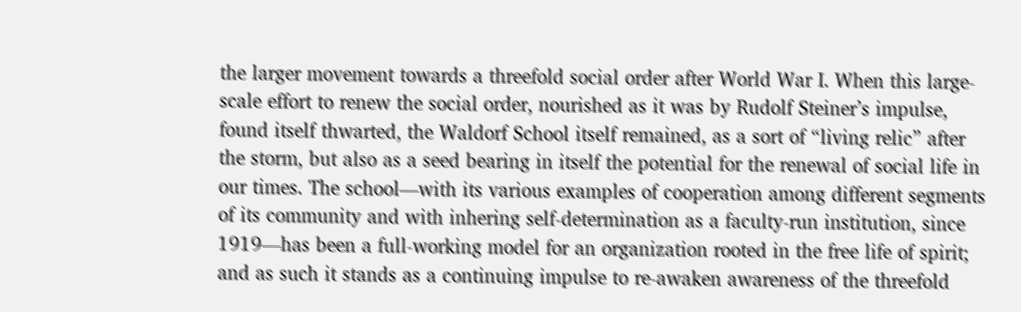the larger movement towards a threefold social order after World War I. When this large-scale effort to renew the social order, nourished as it was by Rudolf Steiner’s impulse, found itself thwarted, the Waldorf School itself remained, as a sort of “living relic” after the storm, but also as a seed bearing in itself the potential for the renewal of social life in our times. The school—with its various examples of cooperation among different segments of its community and with inhering self-determination as a faculty-run institution, since 1919—has been a full-working model for an organization rooted in the free life of spirit; and as such it stands as a continuing impulse to re-awaken awareness of the threefold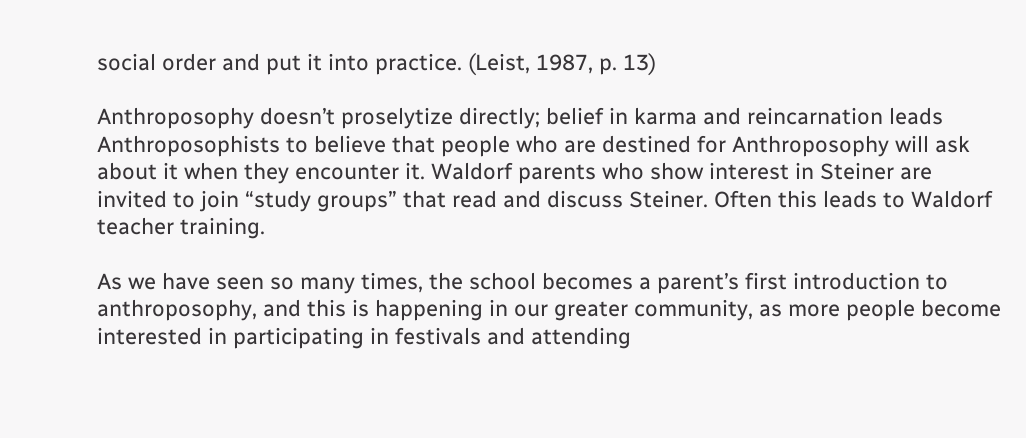social order and put it into practice. (Leist, 1987, p. 13)

Anthroposophy doesn’t proselytize directly; belief in karma and reincarnation leads Anthroposophists to believe that people who are destined for Anthroposophy will ask about it when they encounter it. Waldorf parents who show interest in Steiner are invited to join “study groups” that read and discuss Steiner. Often this leads to Waldorf teacher training.

As we have seen so many times, the school becomes a parent’s first introduction to anthroposophy, and this is happening in our greater community, as more people become interested in participating in festivals and attending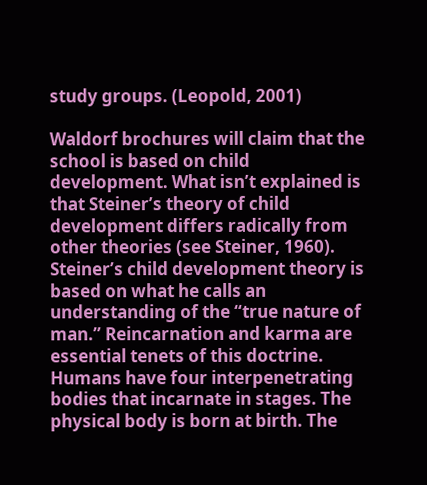study groups. (Leopold, 2001)

Waldorf brochures will claim that the school is based on child development. What isn’t explained is that Steiner’s theory of child development differs radically from other theories (see Steiner, 1960). Steiner’s child development theory is based on what he calls an understanding of the “true nature of man.” Reincarnation and karma are essential tenets of this doctrine. Humans have four interpenetrating bodies that incarnate in stages. The physical body is born at birth. The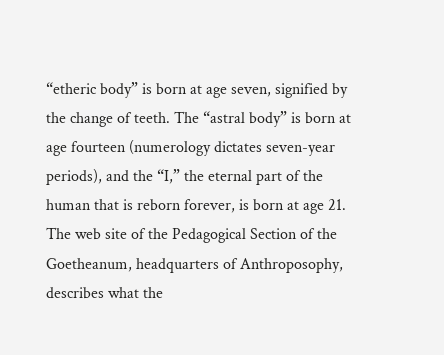“etheric body” is born at age seven, signified by the change of teeth. The “astral body” is born at age fourteen (numerology dictates seven-year periods), and the “I,” the eternal part of the human that is reborn forever, is born at age 21. The web site of the Pedagogical Section of the Goetheanum, headquarters of Anthroposophy, describes what the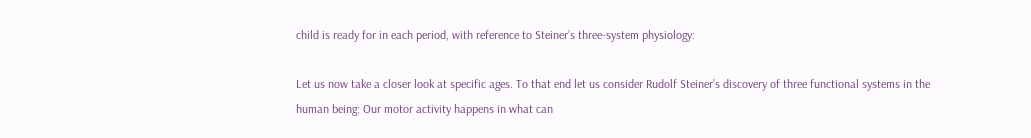child is ready for in each period, with reference to Steiner’s three-system physiology:

Let us now take a closer look at specific ages. To that end let us consider Rudolf Steiner’s discovery of three functional systems in the human being: Our motor activity happens in what can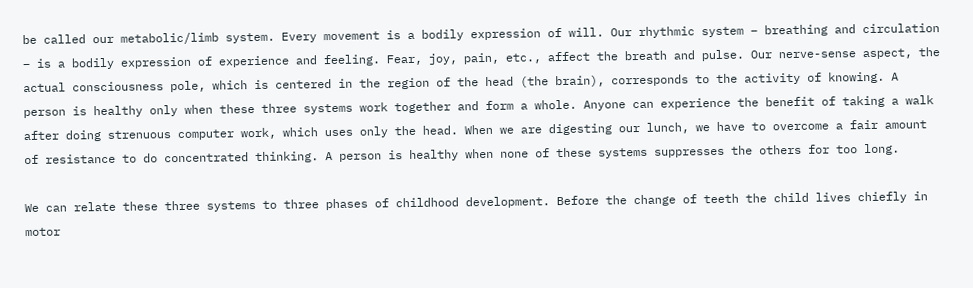be called our metabolic/limb system. Every movement is a bodily expression of will. Our rhythmic system – breathing and circulation – is a bodily expression of experience and feeling. Fear, joy, pain, etc., affect the breath and pulse. Our nerve-sense aspect, the actual consciousness pole, which is centered in the region of the head (the brain), corresponds to the activity of knowing. A person is healthy only when these three systems work together and form a whole. Anyone can experience the benefit of taking a walk after doing strenuous computer work, which uses only the head. When we are digesting our lunch, we have to overcome a fair amount of resistance to do concentrated thinking. A person is healthy when none of these systems suppresses the others for too long.

We can relate these three systems to three phases of childhood development. Before the change of teeth the child lives chiefly in motor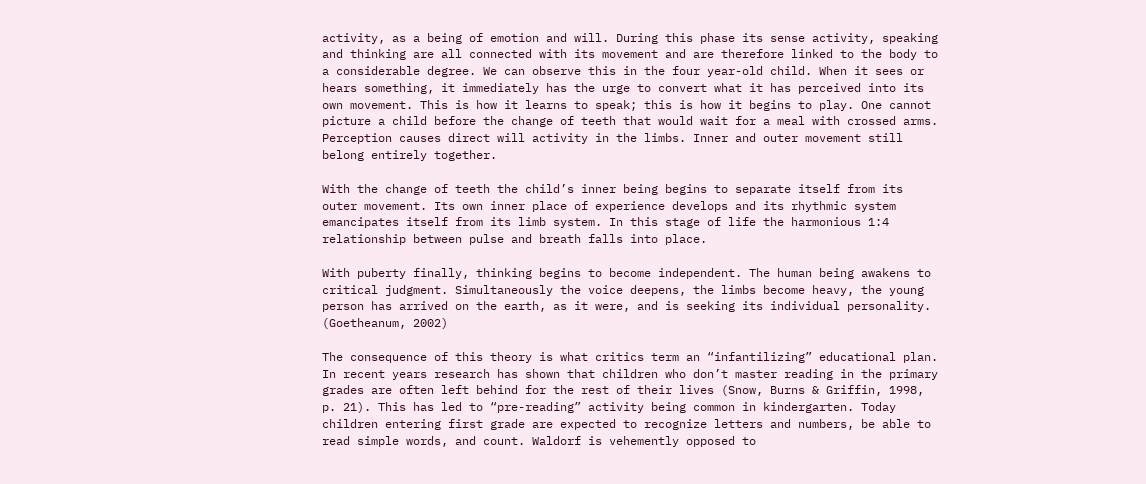activity, as a being of emotion and will. During this phase its sense activity, speaking and thinking are all connected with its movement and are therefore linked to the body to a considerable degree. We can observe this in the four year-old child. When it sees or hears something, it immediately has the urge to convert what it has perceived into its own movement. This is how it learns to speak; this is how it begins to play. One cannot picture a child before the change of teeth that would wait for a meal with crossed arms. Perception causes direct will activity in the limbs. Inner and outer movement still belong entirely together.

With the change of teeth the child’s inner being begins to separate itself from its outer movement. Its own inner place of experience develops and its rhythmic system emancipates itself from its limb system. In this stage of life the harmonious 1:4 relationship between pulse and breath falls into place.

With puberty finally, thinking begins to become independent. The human being awakens to critical judgment. Simultaneously the voice deepens, the limbs become heavy, the young person has arrived on the earth, as it were, and is seeking its individual personality. (Goetheanum, 2002)

The consequence of this theory is what critics term an “infantilizing” educational plan. In recent years research has shown that children who don’t master reading in the primary grades are often left behind for the rest of their lives (Snow, Burns & Griffin, 1998, p. 21). This has led to “pre-reading” activity being common in kindergarten. Today children entering first grade are expected to recognize letters and numbers, be able to read simple words, and count. Waldorf is vehemently opposed to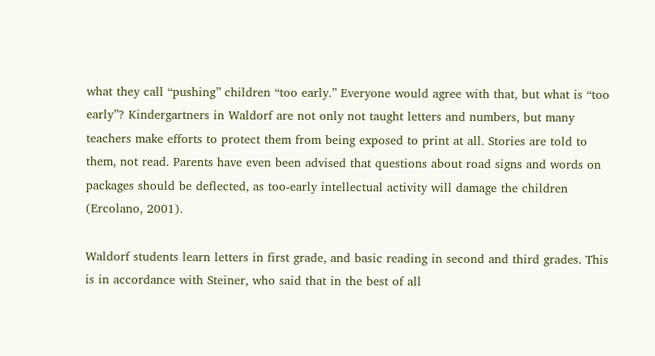what they call “pushing” children “too early.” Everyone would agree with that, but what is “too early”? Kindergartners in Waldorf are not only not taught letters and numbers, but many teachers make efforts to protect them from being exposed to print at all. Stories are told to them, not read. Parents have even been advised that questions about road signs and words on packages should be deflected, as too-early intellectual activity will damage the children (Ercolano, 2001).

Waldorf students learn letters in first grade, and basic reading in second and third grades. This is in accordance with Steiner, who said that in the best of all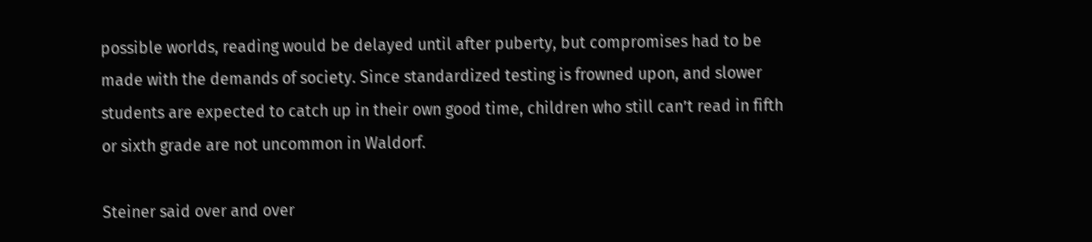possible worlds, reading would be delayed until after puberty, but compromises had to be made with the demands of society. Since standardized testing is frowned upon, and slower students are expected to catch up in their own good time, children who still can’t read in fifth or sixth grade are not uncommon in Waldorf.

Steiner said over and over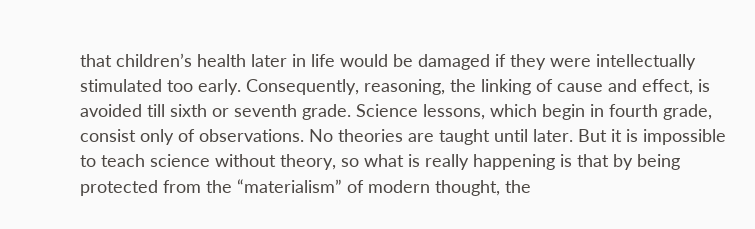that children’s health later in life would be damaged if they were intellectually stimulated too early. Consequently, reasoning, the linking of cause and effect, is avoided till sixth or seventh grade. Science lessons, which begin in fourth grade, consist only of observations. No theories are taught until later. But it is impossible to teach science without theory, so what is really happening is that by being protected from the “materialism” of modern thought, the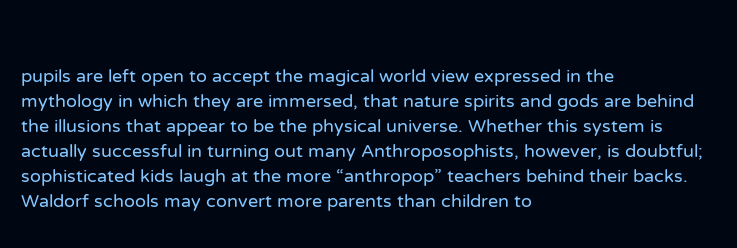pupils are left open to accept the magical world view expressed in the mythology in which they are immersed, that nature spirits and gods are behind the illusions that appear to be the physical universe. Whether this system is actually successful in turning out many Anthroposophists, however, is doubtful; sophisticated kids laugh at the more “anthropop” teachers behind their backs. Waldorf schools may convert more parents than children to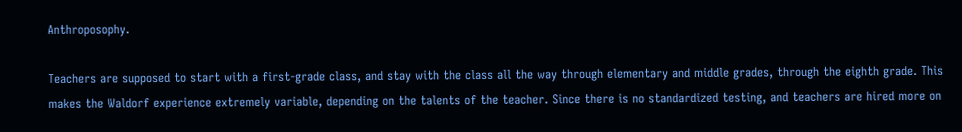Anthroposophy.

Teachers are supposed to start with a first-grade class, and stay with the class all the way through elementary and middle grades, through the eighth grade. This makes the Waldorf experience extremely variable, depending on the talents of the teacher. Since there is no standardized testing, and teachers are hired more on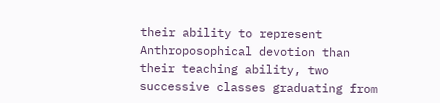their ability to represent Anthroposophical devotion than their teaching ability, two successive classes graduating from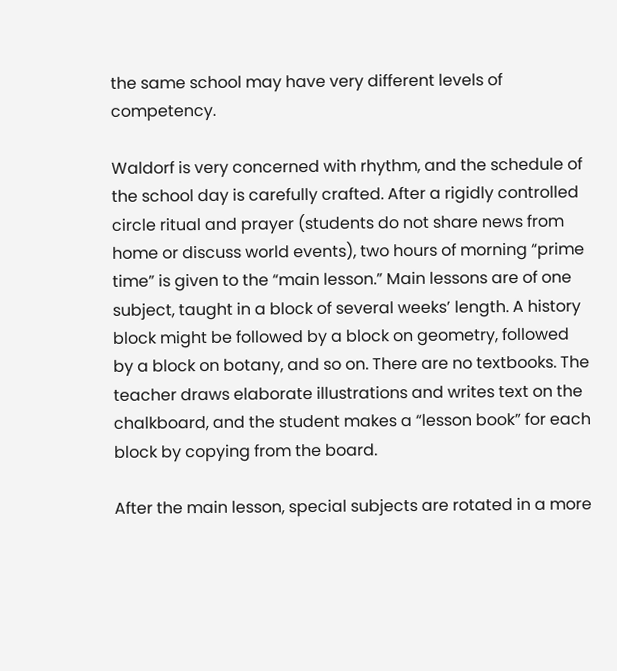the same school may have very different levels of competency.

Waldorf is very concerned with rhythm, and the schedule of the school day is carefully crafted. After a rigidly controlled circle ritual and prayer (students do not share news from home or discuss world events), two hours of morning “prime time” is given to the “main lesson.” Main lessons are of one subject, taught in a block of several weeks’ length. A history block might be followed by a block on geometry, followed by a block on botany, and so on. There are no textbooks. The teacher draws elaborate illustrations and writes text on the chalkboard, and the student makes a “lesson book” for each block by copying from the board.

After the main lesson, special subjects are rotated in a more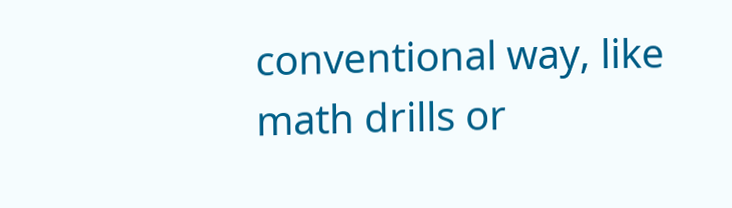conventional way, like math drills or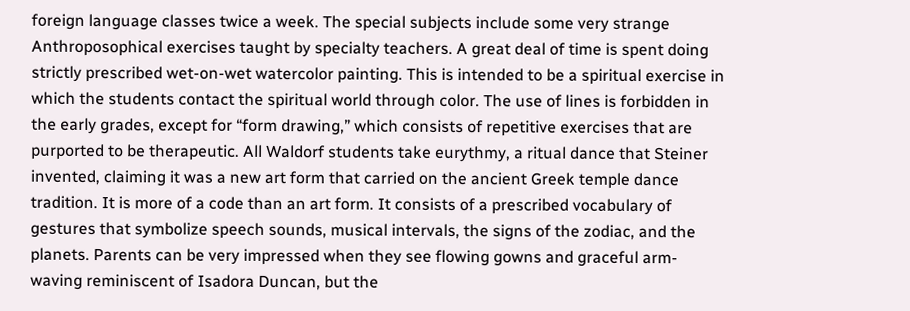foreign language classes twice a week. The special subjects include some very strange Anthroposophical exercises taught by specialty teachers. A great deal of time is spent doing strictly prescribed wet-on-wet watercolor painting. This is intended to be a spiritual exercise in which the students contact the spiritual world through color. The use of lines is forbidden in the early grades, except for “form drawing,” which consists of repetitive exercises that are purported to be therapeutic. All Waldorf students take eurythmy, a ritual dance that Steiner invented, claiming it was a new art form that carried on the ancient Greek temple dance tradition. It is more of a code than an art form. It consists of a prescribed vocabulary of gestures that symbolize speech sounds, musical intervals, the signs of the zodiac, and the planets. Parents can be very impressed when they see flowing gowns and graceful arm-waving reminiscent of Isadora Duncan, but the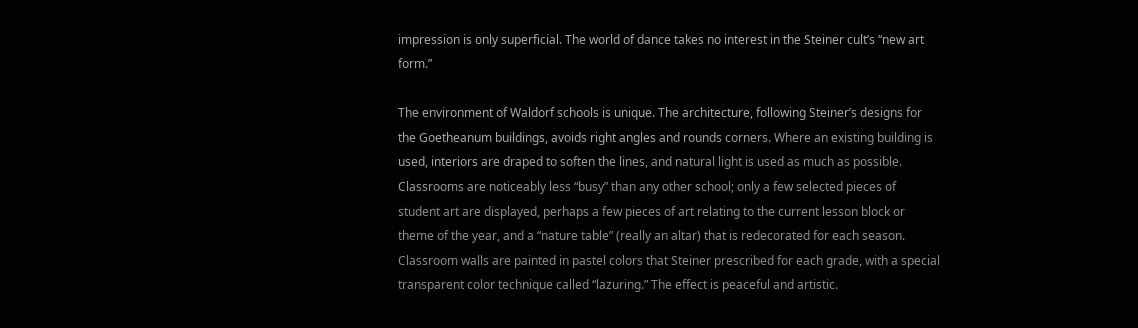impression is only superficial. The world of dance takes no interest in the Steiner cult’s “new art form.”

The environment of Waldorf schools is unique. The architecture, following Steiner’s designs for the Goetheanum buildings, avoids right angles and rounds corners. Where an existing building is used, interiors are draped to soften the lines, and natural light is used as much as possible. Classrooms are noticeably less “busy” than any other school; only a few selected pieces of student art are displayed, perhaps a few pieces of art relating to the current lesson block or theme of the year, and a “nature table” (really an altar) that is redecorated for each season. Classroom walls are painted in pastel colors that Steiner prescribed for each grade, with a special transparent color technique called “lazuring.” The effect is peaceful and artistic.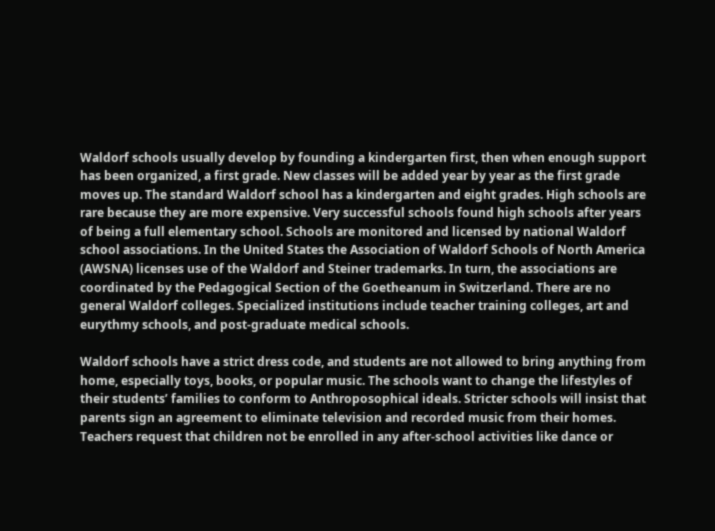Waldorf schools usually develop by founding a kindergarten first, then when enough support has been organized, a first grade. New classes will be added year by year as the first grade moves up. The standard Waldorf school has a kindergarten and eight grades. High schools are rare because they are more expensive. Very successful schools found high schools after years of being a full elementary school. Schools are monitored and licensed by national Waldorf school associations. In the United States the Association of Waldorf Schools of North America (AWSNA) licenses use of the Waldorf and Steiner trademarks. In turn, the associations are coordinated by the Pedagogical Section of the Goetheanum in Switzerland. There are no general Waldorf colleges. Specialized institutions include teacher training colleges, art and eurythmy schools, and post-graduate medical schools.

Waldorf schools have a strict dress code, and students are not allowed to bring anything from home, especially toys, books, or popular music. The schools want to change the lifestyles of their students’ families to conform to Anthroposophical ideals. Stricter schools will insist that parents sign an agreement to eliminate television and recorded music from their homes. Teachers request that children not be enrolled in any after-school activities like dance or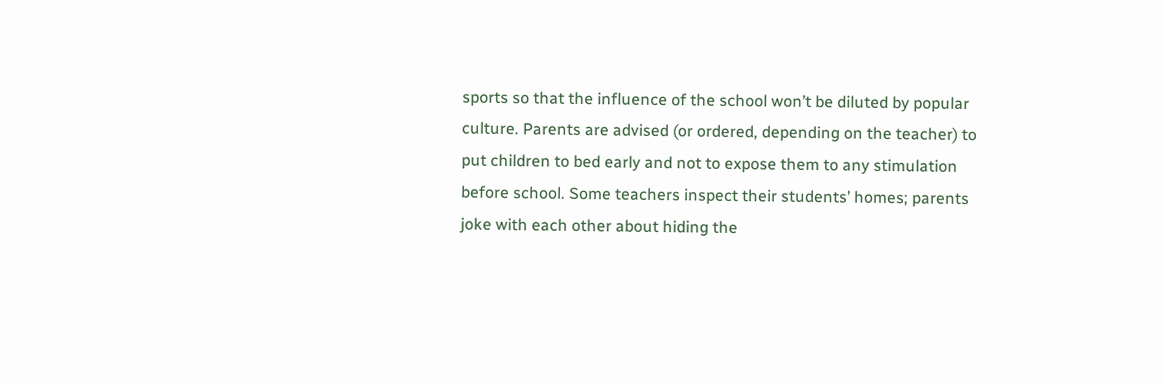sports so that the influence of the school won’t be diluted by popular culture. Parents are advised (or ordered, depending on the teacher) to put children to bed early and not to expose them to any stimulation before school. Some teachers inspect their students’ homes; parents joke with each other about hiding the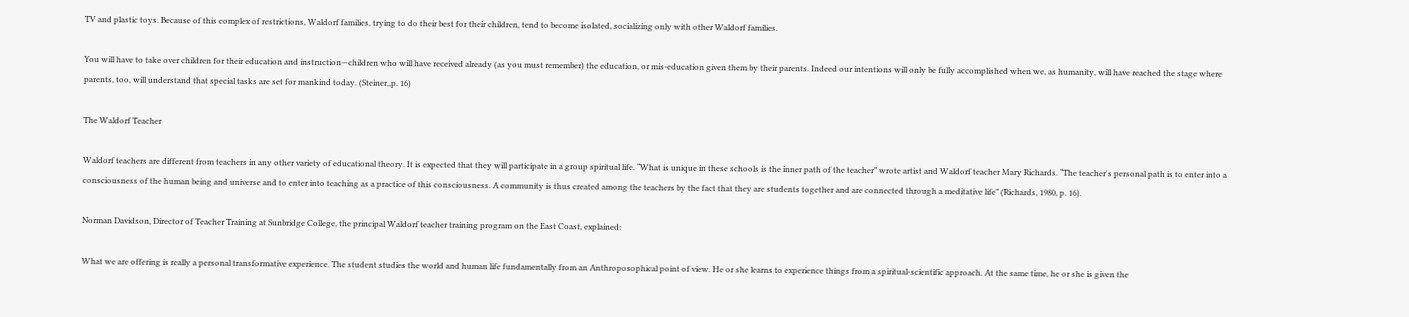TV and plastic toys. Because of this complex of restrictions, Waldorf families, trying to do their best for their children, tend to become isolated, socializing only with other Waldorf families.

You will have to take over children for their education and instruction—children who will have received already (as you must remember) the education, or mis-education given them by their parents. Indeed our intentions will only be fully accomplished when we, as humanity, will have reached the stage where parents, too, will understand that special tasks are set for mankind today. (Steiner,,p. 16)

The Waldorf Teacher

Waldorf teachers are different from teachers in any other variety of educational theory. It is expected that they will participate in a group spiritual life. “What is unique in these schools is the inner path of the teacher” wrote artist and Waldorf teacher Mary Richards. “The teacher's personal path is to enter into a consciousness of the human being and universe and to enter into teaching as a practice of this consciousness. A community is thus created among the teachers by the fact that they are students together and are connected through a meditative life” (Richards, 1980, p. 16).

Norman Davidson, Director of Teacher Training at Sunbridge College, the principal Waldorf teacher training program on the East Coast, explained:

What we are offering is really a personal transformative experience. The student studies the world and human life fundamentally from an Anthroposophical point of view. He or she learns to experience things from a spiritual-scientific approach. At the same time, he or she is given the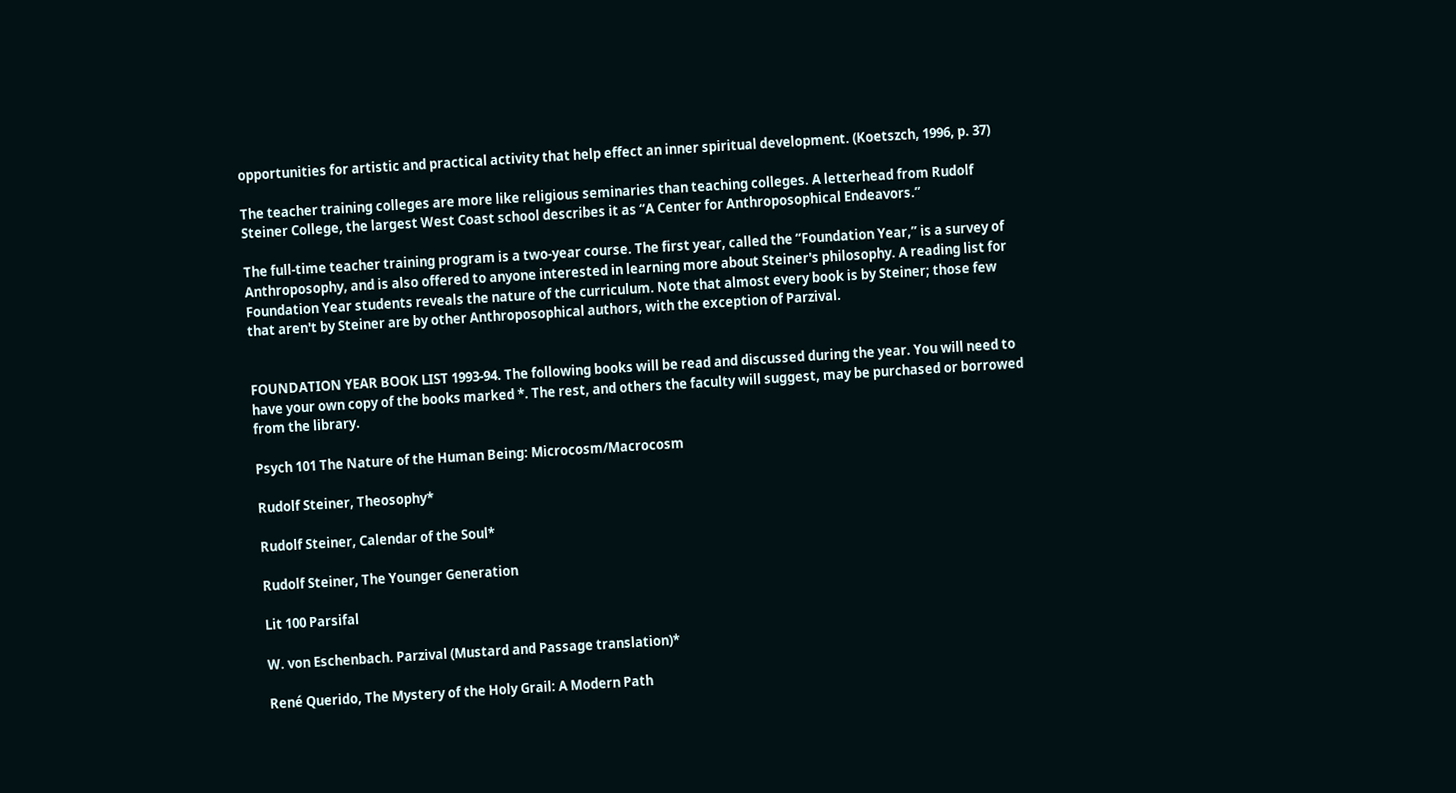opportunities for artistic and practical activity that help effect an inner spiritual development. (Koetszch, 1996, p. 37)

The teacher training colleges are more like religious seminaries than teaching colleges. A letterhead from Rudolf Steiner College, the largest West Coast school describes it as “A Center for Anthroposophical Endeavors.”

The full-time teacher training program is a two-year course. The first year, called the “Foundation Year,” is a survey of Anthroposophy, and is also offered to anyone interested in learning more about Steiner's philosophy. A reading list for Foundation Year students reveals the nature of the curriculum. Note that almost every book is by Steiner; those few that aren't by Steiner are by other Anthroposophical authors, with the exception of Parzival.


FOUNDATION YEAR BOOK LIST 1993-94. The following books will be read and discussed during the year. You will need to have your own copy of the books marked *. The rest, and others the faculty will suggest, may be purchased or borrowed from the library.

Psych 101 The Nature of the Human Being: Microcosm/Macrocosm

Rudolf Steiner, Theosophy*

Rudolf Steiner, Calendar of the Soul*

Rudolf Steiner, The Younger Generation

Lit 100 Parsifal

W. von Eschenbach. Parzival (Mustard and Passage translation)*

René Querido, The Mystery of the Holy Grail: A Modern Path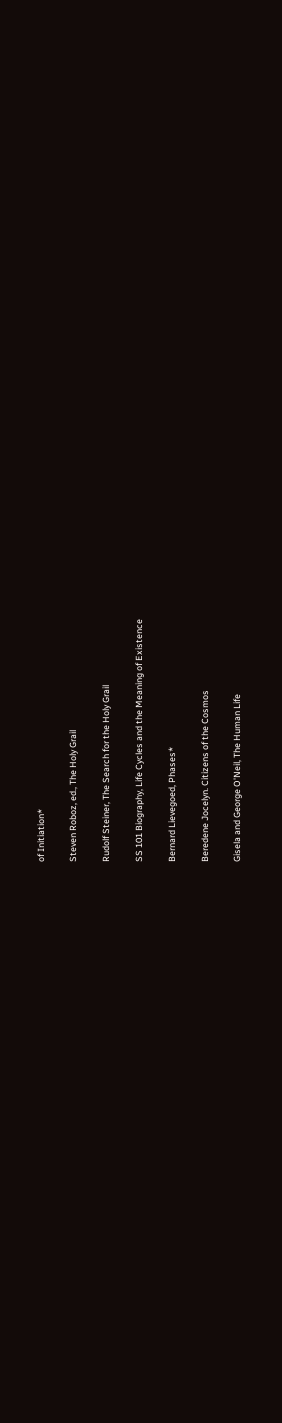of Initiation*

Steven Roboz, ed., The Holy Grail

Rudolf Steiner, The Search for the Holy Grail

SS 101 Biography, Life Cycles and the Meaning of Existence

Bernard Lievegoed, Phases*

Beredene Jocelyn. Citizens of the Cosmos

Gisela and George O'Neil, The Human Life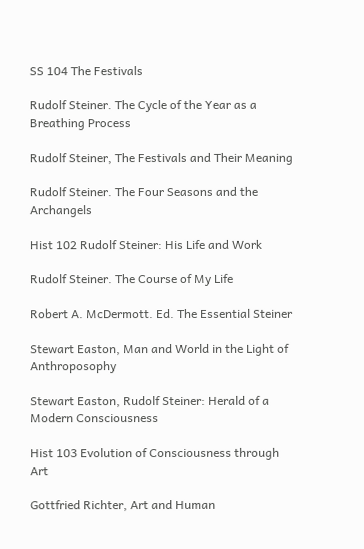SS 104 The Festivals

Rudolf Steiner. The Cycle of the Year as a Breathing Process

Rudolf Steiner, The Festivals and Their Meaning

Rudolf Steiner. The Four Seasons and the Archangels

Hist 102 Rudolf Steiner: His Life and Work

Rudolf Steiner. The Course of My Life

Robert A. McDermott. Ed. The Essential Steiner

Stewart Easton, Man and World in the Light of Anthroposophy

Stewart Easton, Rudolf Steiner: Herald of a Modern Consciousness

Hist 103 Evolution of Consciousness through Art

Gottfried Richter, Art and Human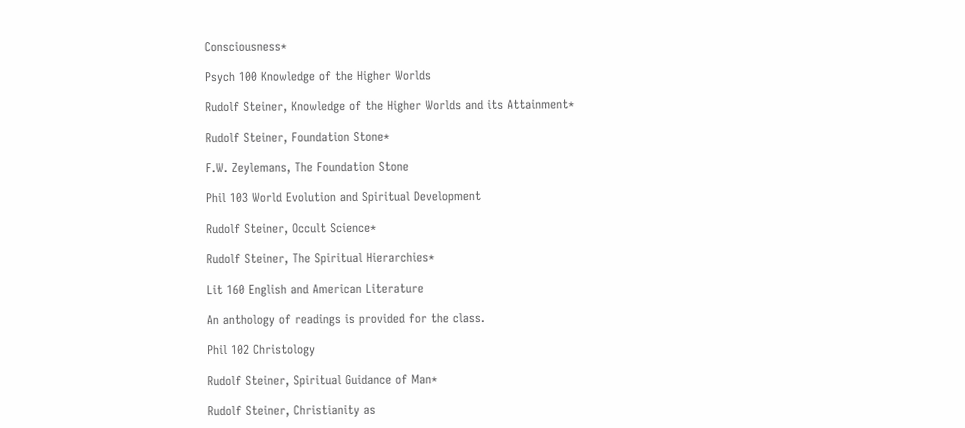Consciousness*

Psych 100 Knowledge of the Higher Worlds

Rudolf Steiner, Knowledge of the Higher Worlds and its Attainment*

Rudolf Steiner, Foundation Stone*

F.W. Zeylemans, The Foundation Stone

Phil 103 World Evolution and Spiritual Development

Rudolf Steiner, Occult Science*

Rudolf Steiner, The Spiritual Hierarchies*

Lit 160 English and American Literature

An anthology of readings is provided for the class.

Phil 102 Christology

Rudolf Steiner, Spiritual Guidance of Man*

Rudolf Steiner, Christianity as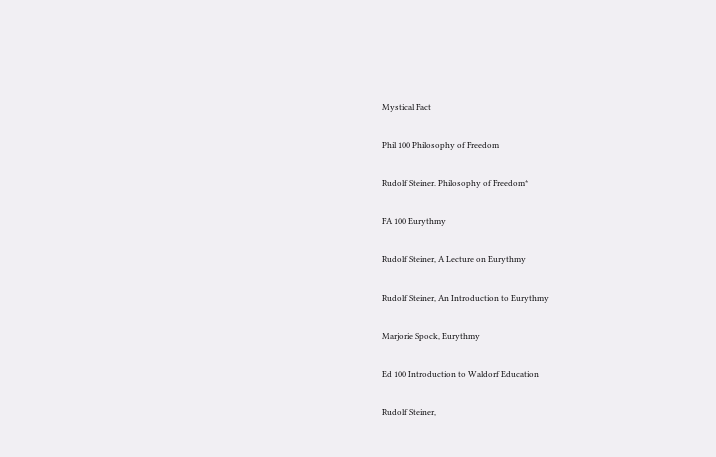Mystical Fact

Phil 100 Philosophy of Freedom

Rudolf Steiner. Philosophy of Freedom*

FA 100 Eurythmy

Rudolf Steiner, A Lecture on Eurythmy

Rudolf Steiner, An Introduction to Eurythmy

Marjorie Spock, Eurythmy

Ed 100 Introduction to Waldorf Education

Rudolf Steiner,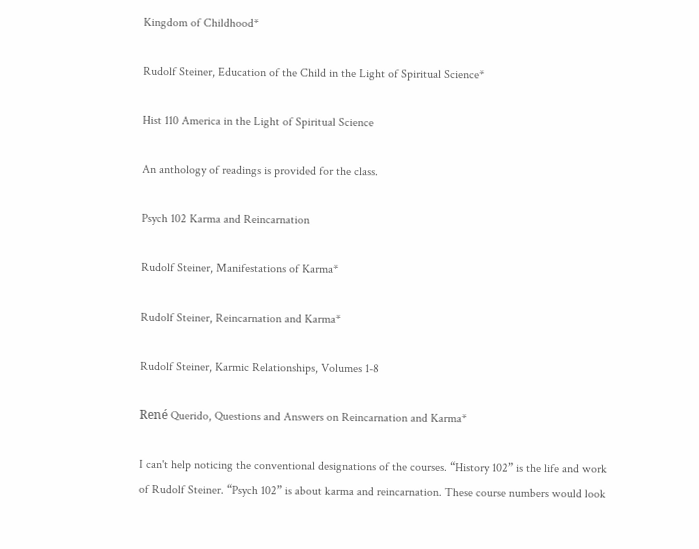Kingdom of Childhood*

Rudolf Steiner, Education of the Child in the Light of Spiritual Science*

Hist 110 America in the Light of Spiritual Science

An anthology of readings is provided for the class.

Psych 102 Karma and Reincarnation

Rudolf Steiner, Manifestations of Karma*

Rudolf Steiner, Reincarnation and Karma*

Rudolf Steiner, Karmic Relationships, Volumes 1-8

René Querido, Questions and Answers on Reincarnation and Karma*

I can't help noticing the conventional designations of the courses. “History 102” is the life and work of Rudolf Steiner. “Psych 102” is about karma and reincarnation. These course numbers would look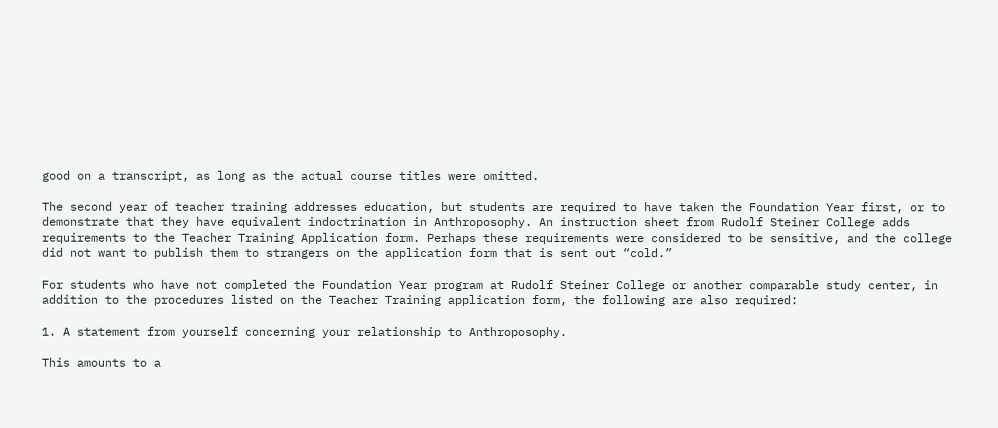good on a transcript, as long as the actual course titles were omitted.

The second year of teacher training addresses education, but students are required to have taken the Foundation Year first, or to demonstrate that they have equivalent indoctrination in Anthroposophy. An instruction sheet from Rudolf Steiner College adds requirements to the Teacher Training Application form. Perhaps these requirements were considered to be sensitive, and the college did not want to publish them to strangers on the application form that is sent out “cold.”

For students who have not completed the Foundation Year program at Rudolf Steiner College or another comparable study center, in addition to the procedures listed on the Teacher Training application form, the following are also required:

1. A statement from yourself concerning your relationship to Anthroposophy.

This amounts to a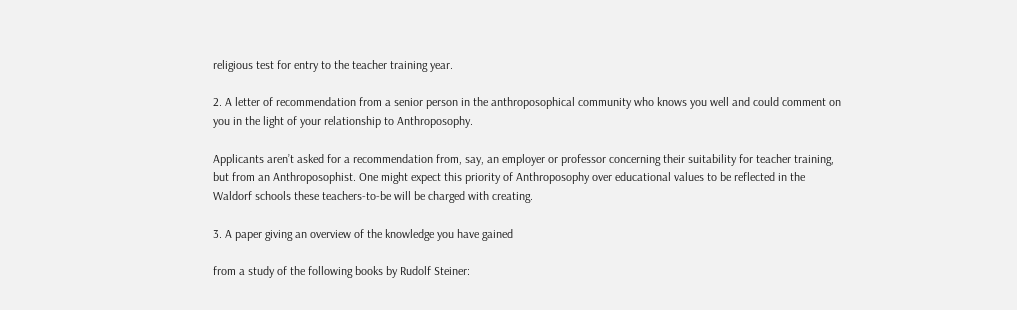religious test for entry to the teacher training year.

2. A letter of recommendation from a senior person in the anthroposophical community who knows you well and could comment on you in the light of your relationship to Anthroposophy.

Applicants aren’t asked for a recommendation from, say, an employer or professor concerning their suitability for teacher training, but from an Anthroposophist. One might expect this priority of Anthroposophy over educational values to be reflected in the Waldorf schools these teachers-to-be will be charged with creating.

3. A paper giving an overview of the knowledge you have gained

from a study of the following books by Rudolf Steiner: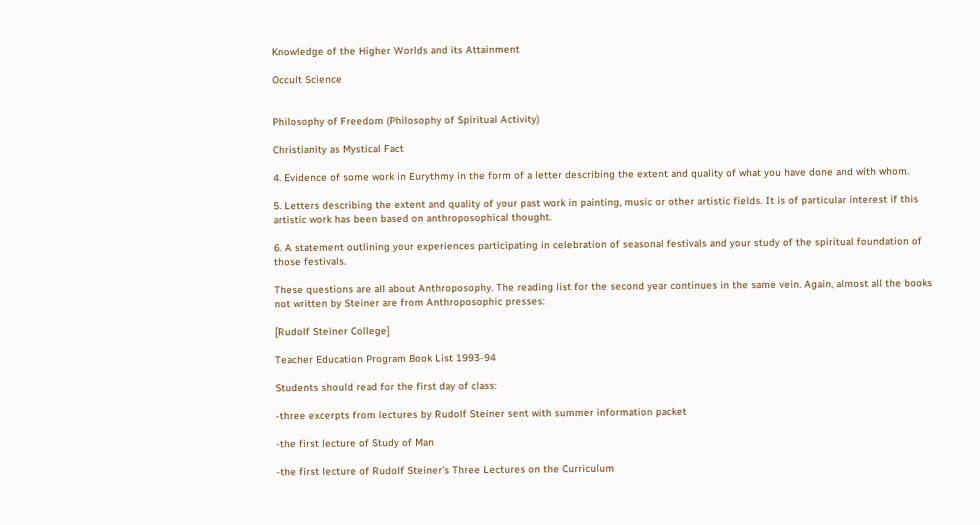Knowledge of the Higher Worlds and its Attainment

Occult Science


Philosophy of Freedom (Philosophy of Spiritual Activity)

Christianity as Mystical Fact

4. Evidence of some work in Eurythmy in the form of a letter describing the extent and quality of what you have done and with whom.

5. Letters describing the extent and quality of your past work in painting, music or other artistic fields. It is of particular interest if this artistic work has been based on anthroposophical thought.

6. A statement outlining your experiences participating in celebration of seasonal festivals and your study of the spiritual foundation of those festivals.

These questions are all about Anthroposophy. The reading list for the second year continues in the same vein. Again, almost all the books not written by Steiner are from Anthroposophic presses:

[Rudolf Steiner College]

Teacher Education Program Book List 1993-94

Students should read for the first day of class:

-three excerpts from lectures by Rudolf Steiner sent with summer information packet

-the first lecture of Study of Man

-the first lecture of Rudolf Steiner's Three Lectures on the Curriculum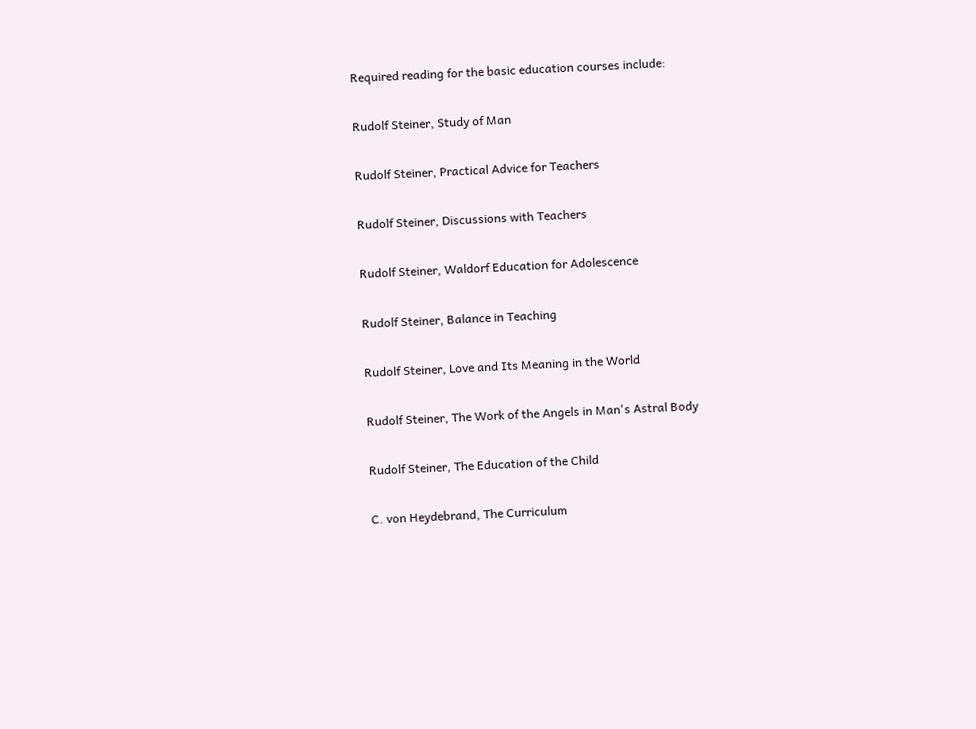Required reading for the basic education courses include:

Rudolf Steiner, Study of Man

Rudolf Steiner, Practical Advice for Teachers

Rudolf Steiner, Discussions with Teachers

Rudolf Steiner, Waldorf Education for Adolescence

Rudolf Steiner, Balance in Teaching

Rudolf Steiner, Love and Its Meaning in the World

Rudolf Steiner, The Work of the Angels in Man's Astral Body

Rudolf Steiner, The Education of the Child

C. von Heydebrand, The Curriculum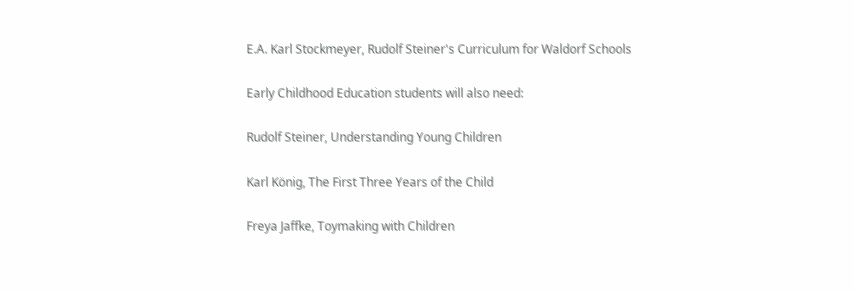E.A. Karl Stockmeyer, Rudolf Steiner's Curriculum for Waldorf Schools

Early Childhood Education students will also need:

Rudolf Steiner, Understanding Young Children

Karl König, The First Three Years of the Child

Freya Jaffke, Toymaking with Children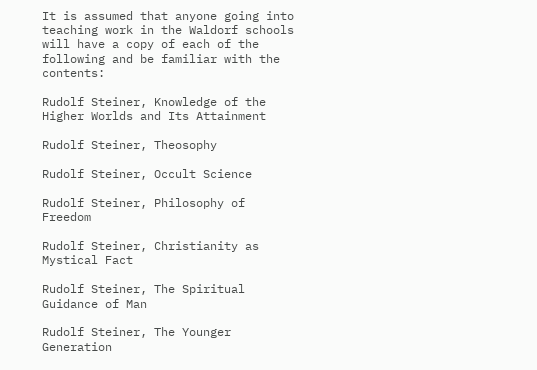It is assumed that anyone going into teaching work in the Waldorf schools will have a copy of each of the following and be familiar with the contents:

Rudolf Steiner, Knowledge of the Higher Worlds and Its Attainment

Rudolf Steiner, Theosophy

Rudolf Steiner, Occult Science

Rudolf Steiner, Philosophy of Freedom

Rudolf Steiner, Christianity as Mystical Fact

Rudolf Steiner, The Spiritual Guidance of Man

Rudolf Steiner, The Younger Generation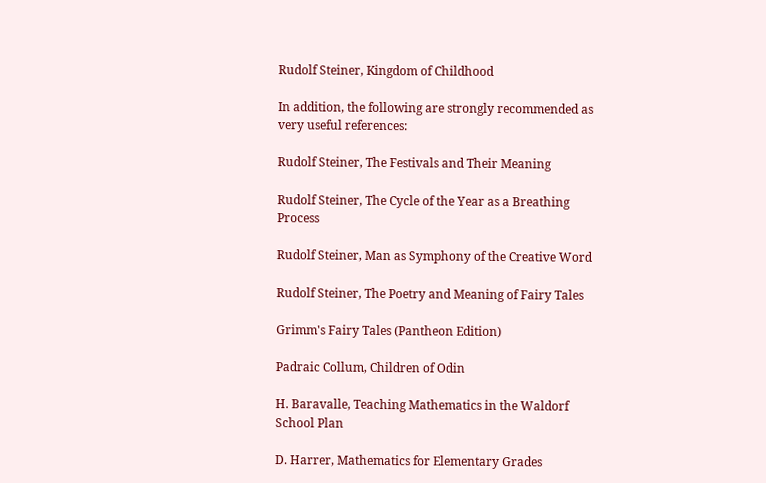Rudolf Steiner, Kingdom of Childhood

In addition, the following are strongly recommended as very useful references:

Rudolf Steiner, The Festivals and Their Meaning

Rudolf Steiner, The Cycle of the Year as a Breathing Process

Rudolf Steiner, Man as Symphony of the Creative Word

Rudolf Steiner, The Poetry and Meaning of Fairy Tales

Grimm's Fairy Tales (Pantheon Edition)

Padraic Collum, Children of Odin

H. Baravalle, Teaching Mathematics in the Waldorf School Plan

D. Harrer, Mathematics for Elementary Grades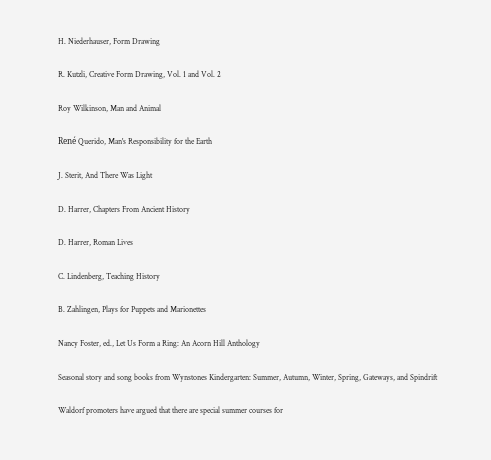H. Niederhauser, Form Drawing

R. Kutzli, Creative Form Drawing, Vol. 1 and Vol. 2

Roy Wilkinson, Man and Animal

René Querido, Man's Responsibility for the Earth

J. Sterit, And There Was Light

D. Harrer, Chapters From Ancient History

D. Harrer, Roman Lives

C. Lindenberg, Teaching History

B. Zahlingen, Plays for Puppets and Marionettes

Nancy Foster, ed., Let Us Form a Ring: An Acorn Hill Anthology

Seasonal story and song books from Wynstones Kindergarten: Summer, Autumn, Winter, Spring, Gateways, and Spindrift

Waldorf promoters have argued that there are special summer courses for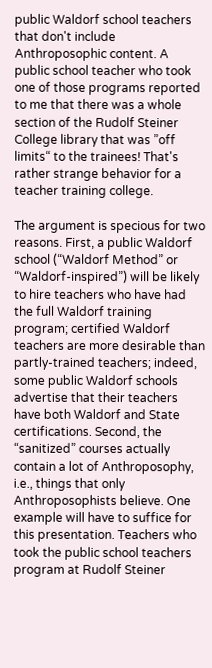public Waldorf school teachers that don't include Anthroposophic content. A public school teacher who took one of those programs reported to me that there was a whole section of the Rudolf Steiner College library that was ”off limits“ to the trainees! That's rather strange behavior for a teacher training college.

The argument is specious for two reasons. First, a public Waldorf school (“Waldorf Method” or “Waldorf-inspired”) will be likely to hire teachers who have had the full Waldorf training program; certified Waldorf teachers are more desirable than partly-trained teachers; indeed, some public Waldorf schools advertise that their teachers have both Waldorf and State certifications. Second, the “sanitized” courses actually contain a lot of Anthroposophy, i.e., things that only Anthroposophists believe. One example will have to suffice for this presentation. Teachers who took the public school teachers program at Rudolf Steiner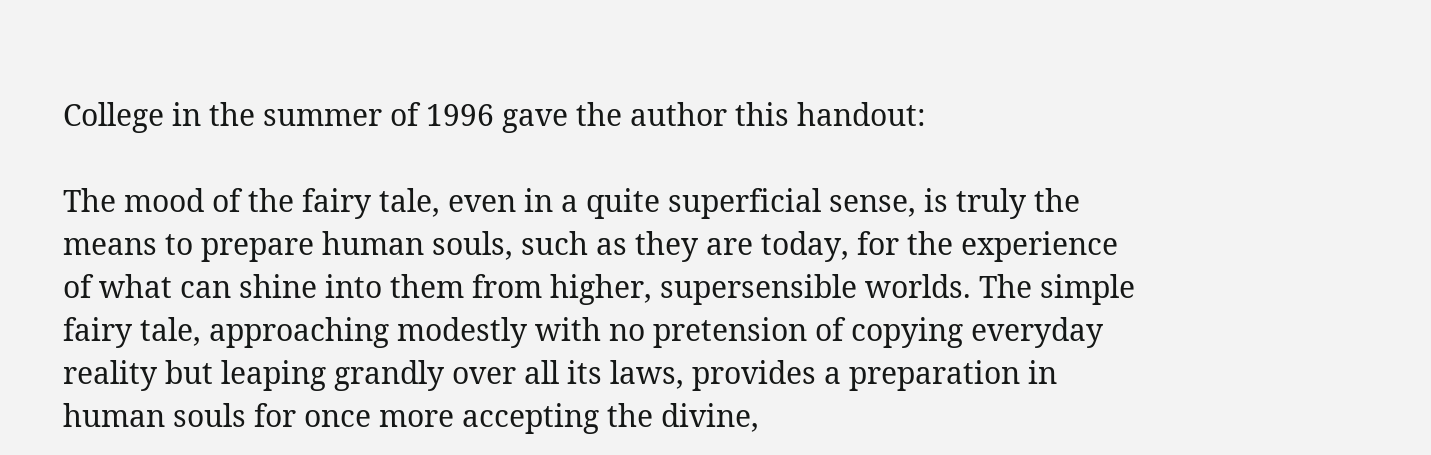College in the summer of 1996 gave the author this handout:

The mood of the fairy tale, even in a quite superficial sense, is truly the means to prepare human souls, such as they are today, for the experience of what can shine into them from higher, supersensible worlds. The simple fairy tale, approaching modestly with no pretension of copying everyday reality but leaping grandly over all its laws, provides a preparation in human souls for once more accepting the divine,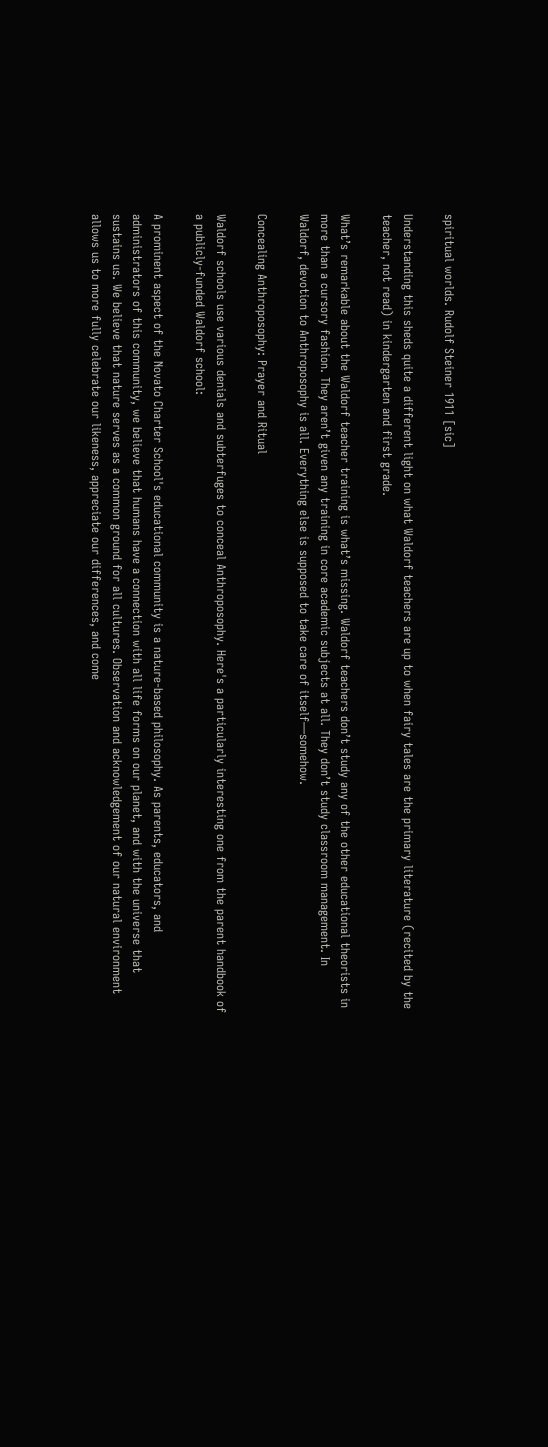spiritual worlds. Rudolf Steiner 1911 [sic]

Understanding this sheds quite a different light on what Waldorf teachers are up to when fairy tales are the primary literature (recited by the teacher, not read) in kindergarten and first grade.

What’s remarkable about the Waldorf teacher training is what’s missing. Waldorf teachers don’t study any of the other educational theorists in more than a cursory fashion. They aren’t given any training in core academic subjects at all. They don’t study classroom management. In Waldorf, devotion to Anthroposophy is all. Everything else is supposed to take care of itself—somehow.

Concealing Anthroposophy: Prayer and Ritual

Waldorf schools use various denials and subterfuges to conceal Anthroposophy. Here's a particularly interesting one from the parent handbook of a publicly-funded Waldorf school:

A prominent aspect of the Novato Charter School's educational community is a nature-based philosophy. As parents, educators, and administrators of this community, we believe that humans have a connection with all life forms on our planet, and with the universe that sustains us. We believe that nature serves as a common ground for all cultures. Observation and acknowledgement of our natural environment allows us to more fully celebrate our likeness, appreciate our differences, and come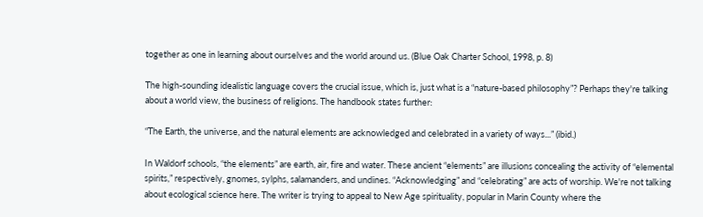together as one in learning about ourselves and the world around us. (Blue Oak Charter School, 1998, p. 8)

The high-sounding idealistic language covers the crucial issue, which is, just what is a “nature-based philosophy”? Perhaps they're talking about a world view, the business of religions. The handbook states further:

“The Earth, the universe, and the natural elements are acknowledged and celebrated in a variety of ways...” (ibid.)

In Waldorf schools, “the elements” are earth, air, fire and water. These ancient “elements” are illusions concealing the activity of “elemental spirits,” respectively, gnomes, sylphs, salamanders, and undines. “Acknowledging” and “celebrating” are acts of worship. We're not talking about ecological science here. The writer is trying to appeal to New Age spirituality, popular in Marin County where the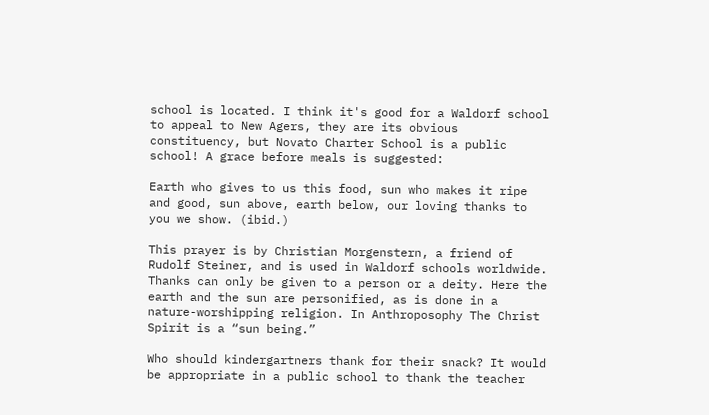school is located. I think it's good for a Waldorf school to appeal to New Agers, they are its obvious constituency, but Novato Charter School is a public school! A grace before meals is suggested:

Earth who gives to us this food, sun who makes it ripe and good, sun above, earth below, our loving thanks to you we show. (ibid.)

This prayer is by Christian Morgenstern, a friend of Rudolf Steiner, and is used in Waldorf schools worldwide. Thanks can only be given to a person or a deity. Here the earth and the sun are personified, as is done in a nature-worshipping religion. In Anthroposophy The Christ Spirit is a “sun being.”

Who should kindergartners thank for their snack? It would be appropriate in a public school to thank the teacher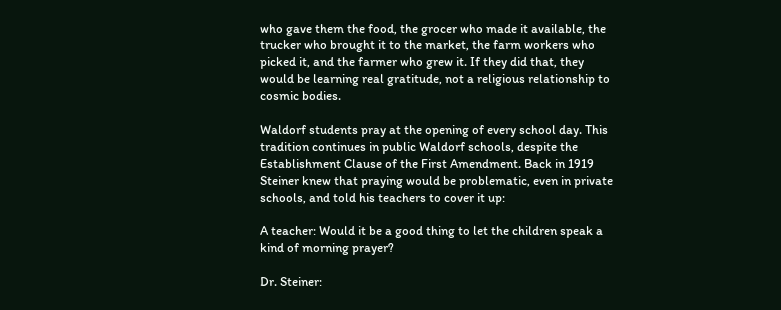who gave them the food, the grocer who made it available, the trucker who brought it to the market, the farm workers who picked it, and the farmer who grew it. If they did that, they would be learning real gratitude, not a religious relationship to cosmic bodies.

Waldorf students pray at the opening of every school day. This tradition continues in public Waldorf schools, despite the Establishment Clause of the First Amendment. Back in 1919 Steiner knew that praying would be problematic, even in private schools, and told his teachers to cover it up:

A teacher: Would it be a good thing to let the children speak a kind of morning prayer?

Dr. Steiner: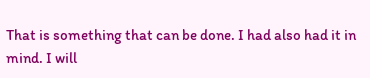That is something that can be done. I had also had it in mind. I will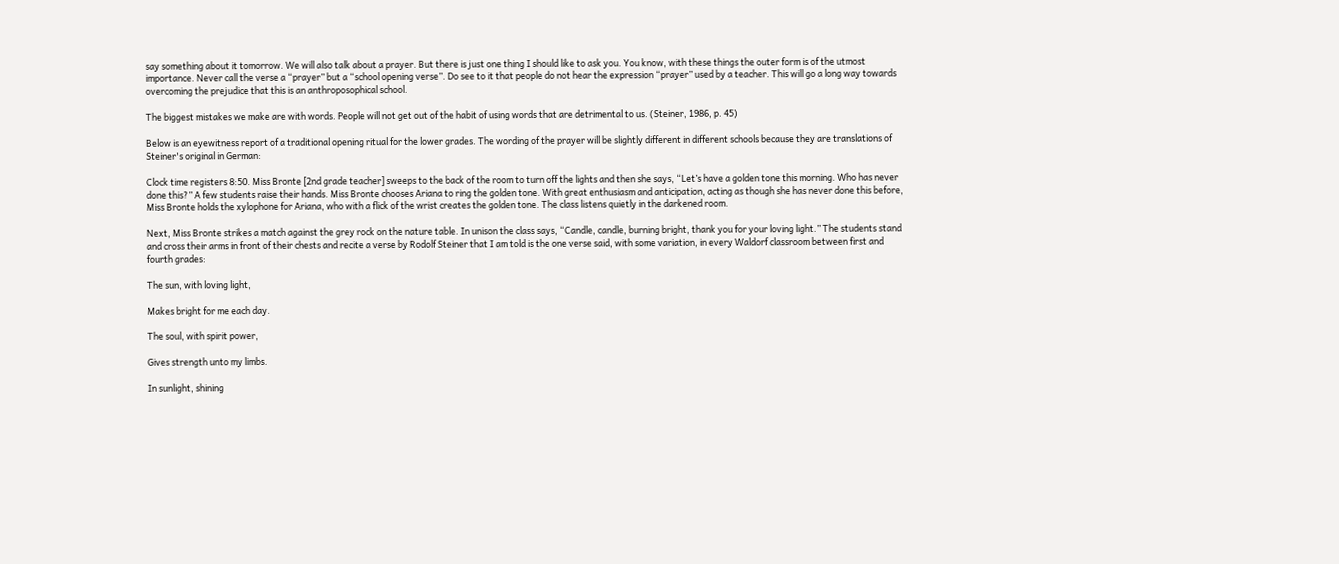say something about it tomorrow. We will also talk about a prayer. But there is just one thing I should like to ask you. You know, with these things the outer form is of the utmost importance. Never call the verse a “prayer” but a “school opening verse”. Do see to it that people do not hear the expression “prayer” used by a teacher. This will go a long way towards overcoming the prejudice that this is an anthroposophical school.

The biggest mistakes we make are with words. People will not get out of the habit of using words that are detrimental to us. (Steiner, 1986, p. 45)

Below is an eyewitness report of a traditional opening ritual for the lower grades. The wording of the prayer will be slightly different in different schools because they are translations of Steiner's original in German:

Clock time registers 8:50. Miss Bronte [2nd grade teacher] sweeps to the back of the room to turn off the lights and then she says, “Let’s have a golden tone this morning. Who has never done this?” A few students raise their hands. Miss Bronte chooses Ariana to ring the golden tone. With great enthusiasm and anticipation, acting as though she has never done this before, Miss Bronte holds the xylophone for Ariana, who with a flick of the wrist creates the golden tone. The class listens quietly in the darkened room.

Next, Miss Bronte strikes a match against the grey rock on the nature table. In unison the class says, “Candle, candle, burning bright, thank you for your loving light.” The students stand and cross their arms in front of their chests and recite a verse by Rodolf Steiner that I am told is the one verse said, with some variation, in every Waldorf classroom between first and fourth grades:

The sun, with loving light,

Makes bright for me each day.

The soul, with spirit power,

Gives strength unto my limbs.

In sunlight, shining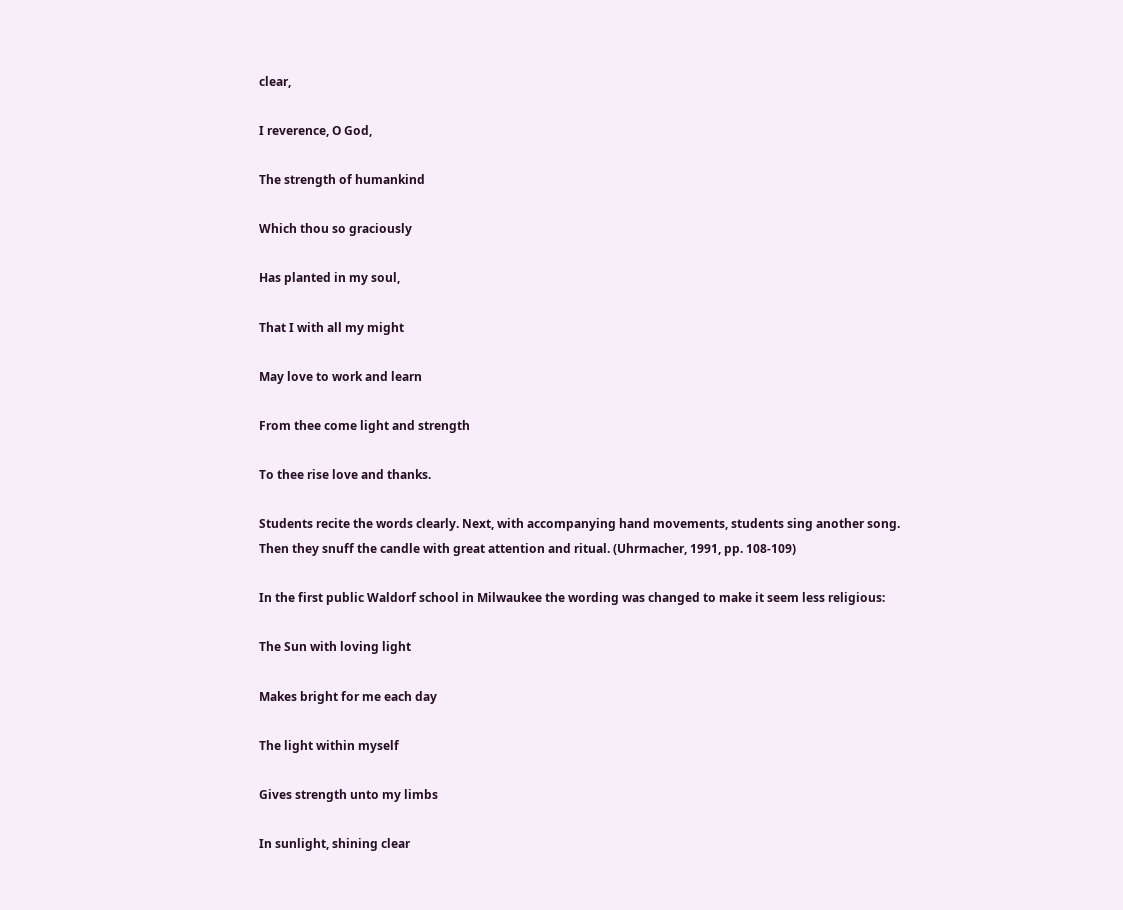clear,

I reverence, O God,

The strength of humankind

Which thou so graciously

Has planted in my soul,

That I with all my might

May love to work and learn

From thee come light and strength

To thee rise love and thanks.

Students recite the words clearly. Next, with accompanying hand movements, students sing another song. Then they snuff the candle with great attention and ritual. (Uhrmacher, 1991, pp. 108-109)

In the first public Waldorf school in Milwaukee the wording was changed to make it seem less religious:

The Sun with loving light

Makes bright for me each day

The light within myself

Gives strength unto my limbs

In sunlight, shining clear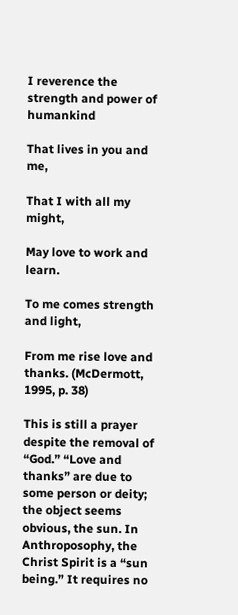I reverence the strength and power of humankind

That lives in you and me,

That I with all my might,

May love to work and learn.

To me comes strength and light,

From me rise love and thanks. (McDermott, 1995, p. 38)

This is still a prayer despite the removal of “God.” “Love and thanks” are due to some person or deity; the object seems obvious, the sun. In Anthroposophy, the Christ Spirit is a “sun being.” It requires no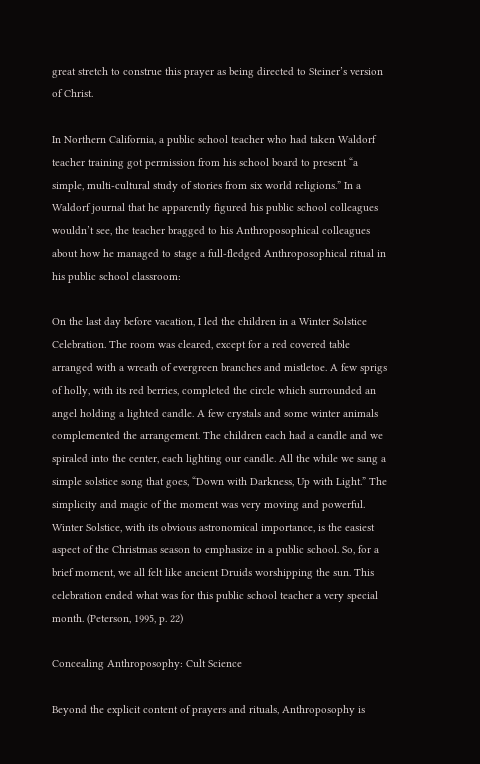great stretch to construe this prayer as being directed to Steiner’s version of Christ.

In Northern California, a public school teacher who had taken Waldorf teacher training got permission from his school board to present “a simple, multi-cultural study of stories from six world religions.” In a Waldorf journal that he apparently figured his public school colleagues wouldn’t see, the teacher bragged to his Anthroposophical colleagues about how he managed to stage a full-fledged Anthroposophical ritual in his public school classroom:

On the last day before vacation, I led the children in a Winter Solstice Celebration. The room was cleared, except for a red covered table arranged with a wreath of evergreen branches and mistletoe. A few sprigs of holly, with its red berries, completed the circle which surrounded an angel holding a lighted candle. A few crystals and some winter animals complemented the arrangement. The children each had a candle and we spiraled into the center, each lighting our candle. All the while we sang a simple solstice song that goes, “Down with Darkness, Up with Light.” The simplicity and magic of the moment was very moving and powerful. Winter Solstice, with its obvious astronomical importance, is the easiest aspect of the Christmas season to emphasize in a public school. So, for a brief moment, we all felt like ancient Druids worshipping the sun. This celebration ended what was for this public school teacher a very special month. (Peterson, 1995, p. 22)

Concealing Anthroposophy: Cult Science

Beyond the explicit content of prayers and rituals, Anthroposophy is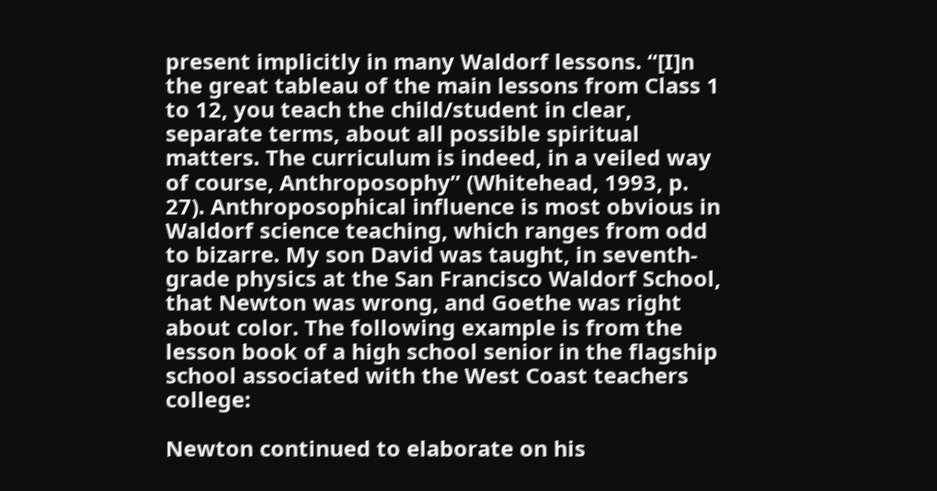present implicitly in many Waldorf lessons. “[I]n the great tableau of the main lessons from Class 1 to 12, you teach the child/student in clear, separate terms, about all possible spiritual matters. The curriculum is indeed, in a veiled way of course, Anthroposophy” (Whitehead, 1993, p. 27). Anthroposophical influence is most obvious in Waldorf science teaching, which ranges from odd to bizarre. My son David was taught, in seventh-grade physics at the San Francisco Waldorf School, that Newton was wrong, and Goethe was right about color. The following example is from the lesson book of a high school senior in the flagship school associated with the West Coast teachers college:

Newton continued to elaborate on his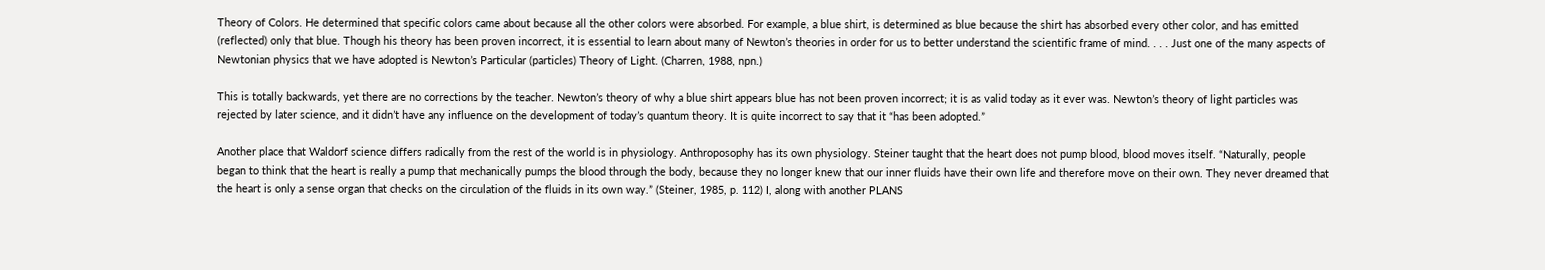Theory of Colors. He determined that specific colors came about because all the other colors were absorbed. For example, a blue shirt, is determined as blue because the shirt has absorbed every other color, and has emitted (reflected) only that blue. Though his theory has been proven incorrect, it is essential to learn about many of Newton’s theories in order for us to better understand the scientific frame of mind. . . . Just one of the many aspects of Newtonian physics that we have adopted is Newton’s Particular (particles) Theory of Light. (Charren, 1988, npn.)

This is totally backwards, yet there are no corrections by the teacher. Newton’s theory of why a blue shirt appears blue has not been proven incorrect; it is as valid today as it ever was. Newton’s theory of light particles was rejected by later science, and it didn’t have any influence on the development of today’s quantum theory. It is quite incorrect to say that it “has been adopted.”

Another place that Waldorf science differs radically from the rest of the world is in physiology. Anthroposophy has its own physiology. Steiner taught that the heart does not pump blood, blood moves itself. “Naturally, people began to think that the heart is really a pump that mechanically pumps the blood through the body, because they no longer knew that our inner fluids have their own life and therefore move on their own. They never dreamed that the heart is only a sense organ that checks on the circulation of the fluids in its own way.” (Steiner, 1985, p. 112) I, along with another PLANS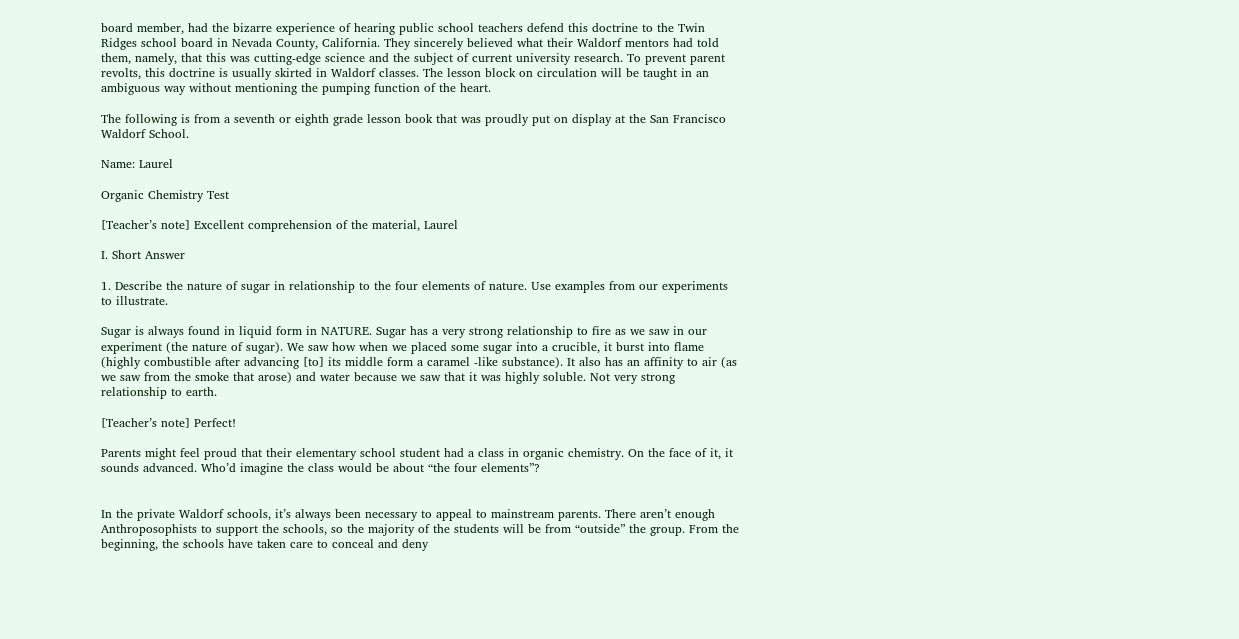board member, had the bizarre experience of hearing public school teachers defend this doctrine to the Twin Ridges school board in Nevada County, California. They sincerely believed what their Waldorf mentors had told them, namely, that this was cutting-edge science and the subject of current university research. To prevent parent revolts, this doctrine is usually skirted in Waldorf classes. The lesson block on circulation will be taught in an ambiguous way without mentioning the pumping function of the heart.

The following is from a seventh or eighth grade lesson book that was proudly put on display at the San Francisco Waldorf School.

Name: Laurel

Organic Chemistry Test

[Teacher’s note] Excellent comprehension of the material, Laurel

I. Short Answer

1. Describe the nature of sugar in relationship to the four elements of nature. Use examples from our experiments to illustrate.

Sugar is always found in liquid form in NATURE. Sugar has a very strong relationship to fire as we saw in our experiment (the nature of sugar). We saw how when we placed some sugar into a crucible, it burst into flame (highly combustible after advancing [to] its middle form a caramel -like substance). It also has an affinity to air (as we saw from the smoke that arose) and water because we saw that it was highly soluble. Not very strong relationship to earth.

[Teacher’s note] Perfect!

Parents might feel proud that their elementary school student had a class in organic chemistry. On the face of it, it sounds advanced. Who’d imagine the class would be about “the four elements”?


In the private Waldorf schools, it’s always been necessary to appeal to mainstream parents. There aren’t enough Anthroposophists to support the schools, so the majority of the students will be from “outside” the group. From the beginning, the schools have taken care to conceal and deny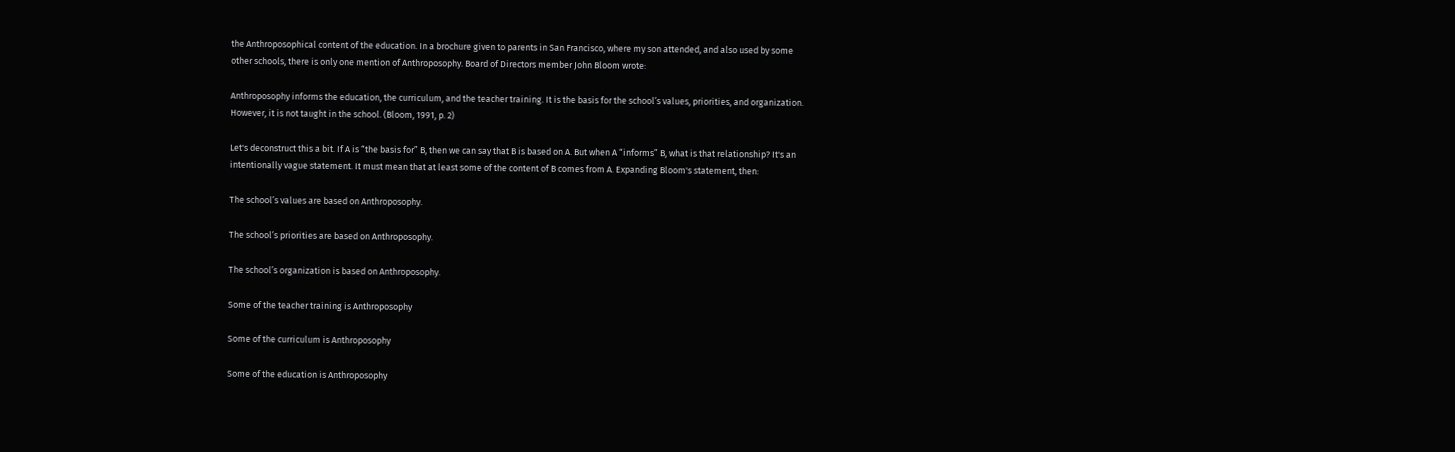the Anthroposophical content of the education. In a brochure given to parents in San Francisco, where my son attended, and also used by some other schools, there is only one mention of Anthroposophy. Board of Directors member John Bloom wrote:

Anthroposophy informs the education, the curriculum, and the teacher training. It is the basis for the school’s values, priorities, and organization. However, it is not taught in the school. (Bloom, 1991, p. 2)

Let's deconstruct this a bit. If A is “the basis for” B, then we can say that B is based on A. But when A “informs” B, what is that relationship? It's an intentionally vague statement. It must mean that at least some of the content of B comes from A. Expanding Bloom's statement, then:

The school’s values are based on Anthroposophy.

The school’s priorities are based on Anthroposophy.

The school’s organization is based on Anthroposophy.

Some of the teacher training is Anthroposophy

Some of the curriculum is Anthroposophy

Some of the education is Anthroposophy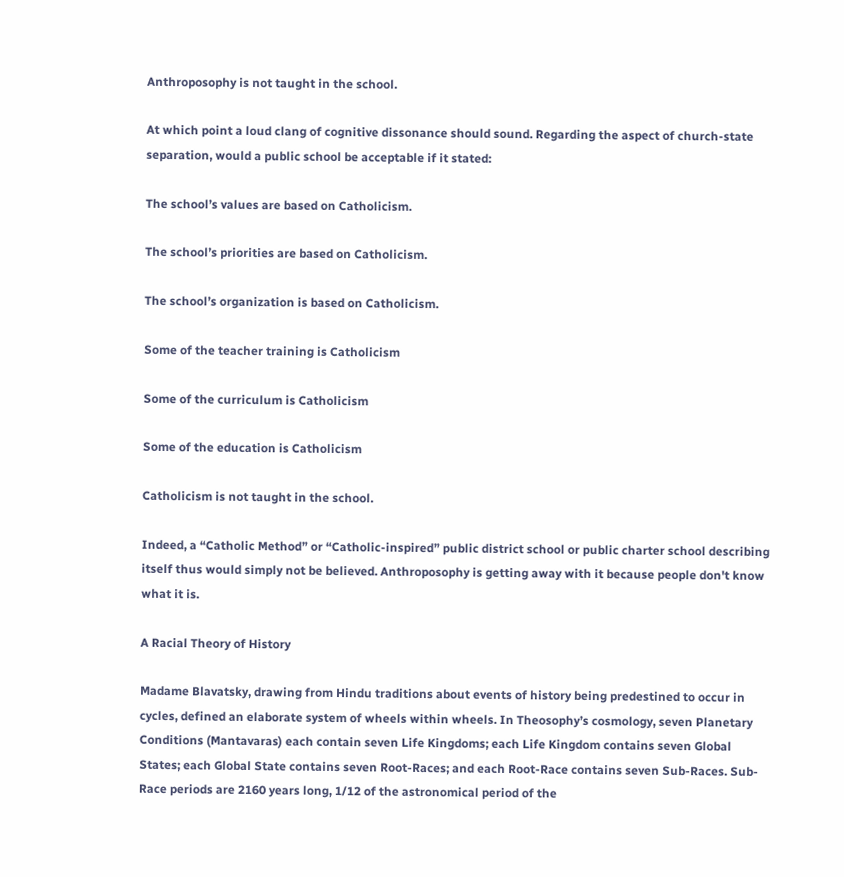Anthroposophy is not taught in the school.

At which point a loud clang of cognitive dissonance should sound. Regarding the aspect of church-state separation, would a public school be acceptable if it stated:

The school’s values are based on Catholicism.

The school’s priorities are based on Catholicism.

The school’s organization is based on Catholicism.

Some of the teacher training is Catholicism

Some of the curriculum is Catholicism

Some of the education is Catholicism

Catholicism is not taught in the school.

Indeed, a “Catholic Method” or “Catholic-inspired” public district school or public charter school describing itself thus would simply not be believed. Anthroposophy is getting away with it because people don't know what it is.

A Racial Theory of History

Madame Blavatsky, drawing from Hindu traditions about events of history being predestined to occur in cycles, defined an elaborate system of wheels within wheels. In Theosophy’s cosmology, seven Planetary Conditions (Mantavaras) each contain seven Life Kingdoms; each Life Kingdom contains seven Global States; each Global State contains seven Root-Races; and each Root-Race contains seven Sub-Races. Sub-Race periods are 2160 years long, 1/12 of the astronomical period of the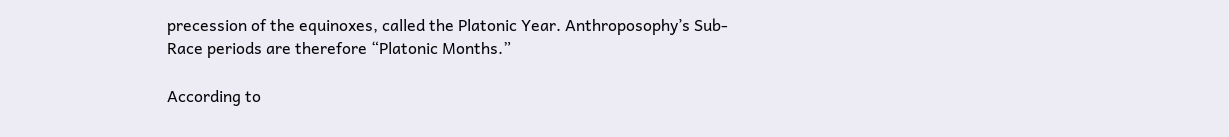precession of the equinoxes, called the Platonic Year. Anthroposophy’s Sub-Race periods are therefore “Platonic Months.”

According to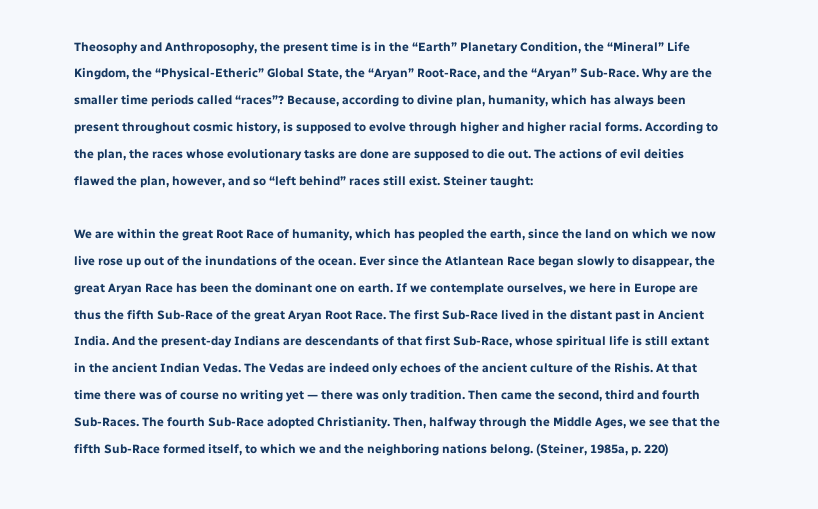Theosophy and Anthroposophy, the present time is in the “Earth” Planetary Condition, the “Mineral” Life Kingdom, the “Physical-Etheric” Global State, the “Aryan” Root-Race, and the “Aryan” Sub-Race. Why are the smaller time periods called “races”? Because, according to divine plan, humanity, which has always been present throughout cosmic history, is supposed to evolve through higher and higher racial forms. According to the plan, the races whose evolutionary tasks are done are supposed to die out. The actions of evil deities flawed the plan, however, and so “left behind” races still exist. Steiner taught:

We are within the great Root Race of humanity, which has peopled the earth, since the land on which we now live rose up out of the inundations of the ocean. Ever since the Atlantean Race began slowly to disappear, the great Aryan Race has been the dominant one on earth. If we contemplate ourselves, we here in Europe are thus the fifth Sub-Race of the great Aryan Root Race. The first Sub-Race lived in the distant past in Ancient India. And the present-day Indians are descendants of that first Sub-Race, whose spiritual life is still extant in the ancient Indian Vedas. The Vedas are indeed only echoes of the ancient culture of the Rishis. At that time there was of course no writing yet — there was only tradition. Then came the second, third and fourth Sub-Races. The fourth Sub-Race adopted Christianity. Then, halfway through the Middle Ages, we see that the fifth Sub-Race formed itself, to which we and the neighboring nations belong. (Steiner, 1985a, p. 220)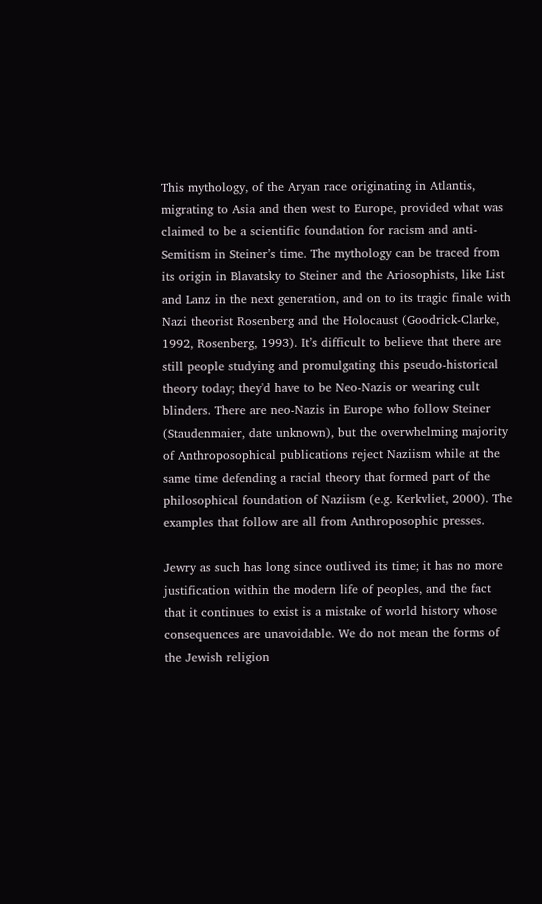This mythology, of the Aryan race originating in Atlantis, migrating to Asia and then west to Europe, provided what was claimed to be a scientific foundation for racism and anti-Semitism in Steiner’s time. The mythology can be traced from its origin in Blavatsky to Steiner and the Ariosophists, like List and Lanz in the next generation, and on to its tragic finale with Nazi theorist Rosenberg and the Holocaust (Goodrick-Clarke, 1992, Rosenberg, 1993). It’s difficult to believe that there are still people studying and promulgating this pseudo-historical theory today; they'd have to be Neo-Nazis or wearing cult blinders. There are neo-Nazis in Europe who follow Steiner (Staudenmaier, date unknown), but the overwhelming majority of Anthroposophical publications reject Naziism while at the same time defending a racial theory that formed part of the philosophical foundation of Naziism (e.g. Kerkvliet, 2000). The examples that follow are all from Anthroposophic presses.

Jewry as such has long since outlived its time; it has no more justification within the modern life of peoples, and the fact that it continues to exist is a mistake of world history whose consequences are unavoidable. We do not mean the forms of the Jewish religion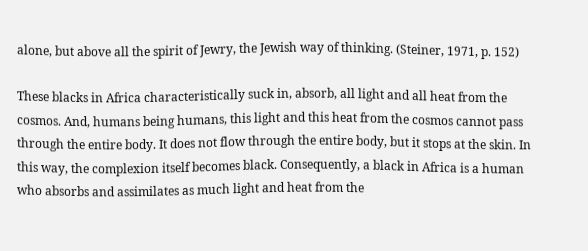alone, but above all the spirit of Jewry, the Jewish way of thinking. (Steiner, 1971, p. 152)

These blacks in Africa characteristically suck in, absorb, all light and all heat from the cosmos. And, humans being humans, this light and this heat from the cosmos cannot pass through the entire body. It does not flow through the entire body, but it stops at the skin. In this way, the complexion itself becomes black. Consequently, a black in Africa is a human who absorbs and assimilates as much light and heat from the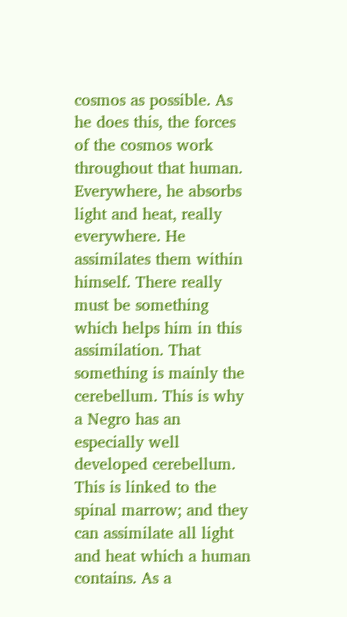cosmos as possible. As he does this, the forces of the cosmos work throughout that human. Everywhere, he absorbs light and heat, really everywhere. He assimilates them within himself. There really must be something which helps him in this assimilation. That something is mainly the cerebellum. This is why a Negro has an especially well developed cerebellum. This is linked to the spinal marrow; and they can assimilate all light and heat which a human contains. As a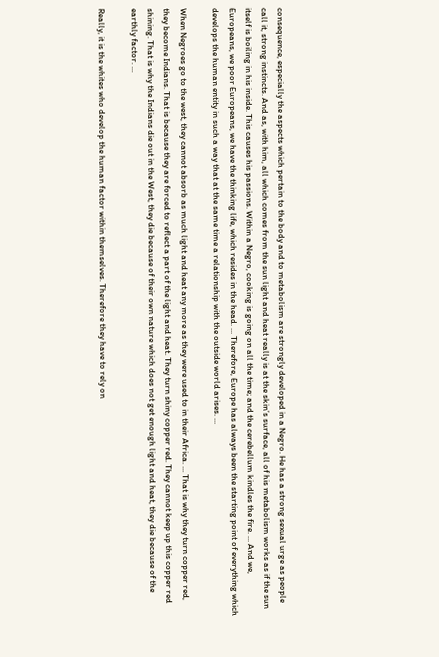consequence, especially the aspects which pertain to the body and to metabolism are strongly developed in a Negro. He has a strong sexual urge as people call it, strong instincts. And as, with him, all which comes from the sun light and heat really is at the skin’s surface, all of his metabolism works as if the sun itself is boiling in his inside. This causes his passions. Within a Negro, cooking is going on all the time; and the cerebellum kindles the fire. ... And we, Europeans, we poor Europeans, we have the thinking life, which resides in the head. ... Therefore, Europe has always been the starting point of everything which develops the human entity in such a way that at the same time a relationship with the outside world arises. ...

When Negroes go to the west, they cannot absorb as much light and heat any more as they were used to in their Africa. ... That is why they turn copper red, they become Indians. That is because they are forced to reflect a part of the light and heat. They turn shiny copper red. They cannot keep up this copper red shining. That is why the Indians die out in the West, they die because of their own nature which does not get enough light and heat, they die because of the earthly factor. ...

Really, it is the whites who develop the human factor within themselves. Therefore they have to rely on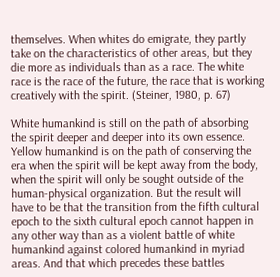themselves. When whites do emigrate, they partly take on the characteristics of other areas, but they die more as individuals than as a race. The white race is the race of the future, the race that is working creatively with the spirit. (Steiner, 1980, p. 67)

White humankind is still on the path of absorbing the spirit deeper and deeper into its own essence. Yellow humankind is on the path of conserving the era when the spirit will be kept away from the body, when the spirit will only be sought outside of the human-physical organization. But the result will have to be that the transition from the fifth cultural epoch to the sixth cultural epoch cannot happen in any other way than as a violent battle of white humankind against colored humankind in myriad areas. And that which precedes these battles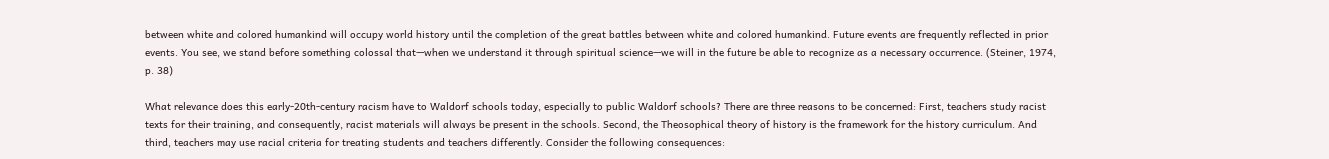between white and colored humankind will occupy world history until the completion of the great battles between white and colored humankind. Future events are frequently reflected in prior events. You see, we stand before something colossal that—when we understand it through spiritual science—we will in the future be able to recognize as a necessary occurrence. (Steiner, 1974, p. 38)

What relevance does this early-20th-century racism have to Waldorf schools today, especially to public Waldorf schools? There are three reasons to be concerned: First, teachers study racist texts for their training, and consequently, racist materials will always be present in the schools. Second, the Theosophical theory of history is the framework for the history curriculum. And third, teachers may use racial criteria for treating students and teachers differently. Consider the following consequences: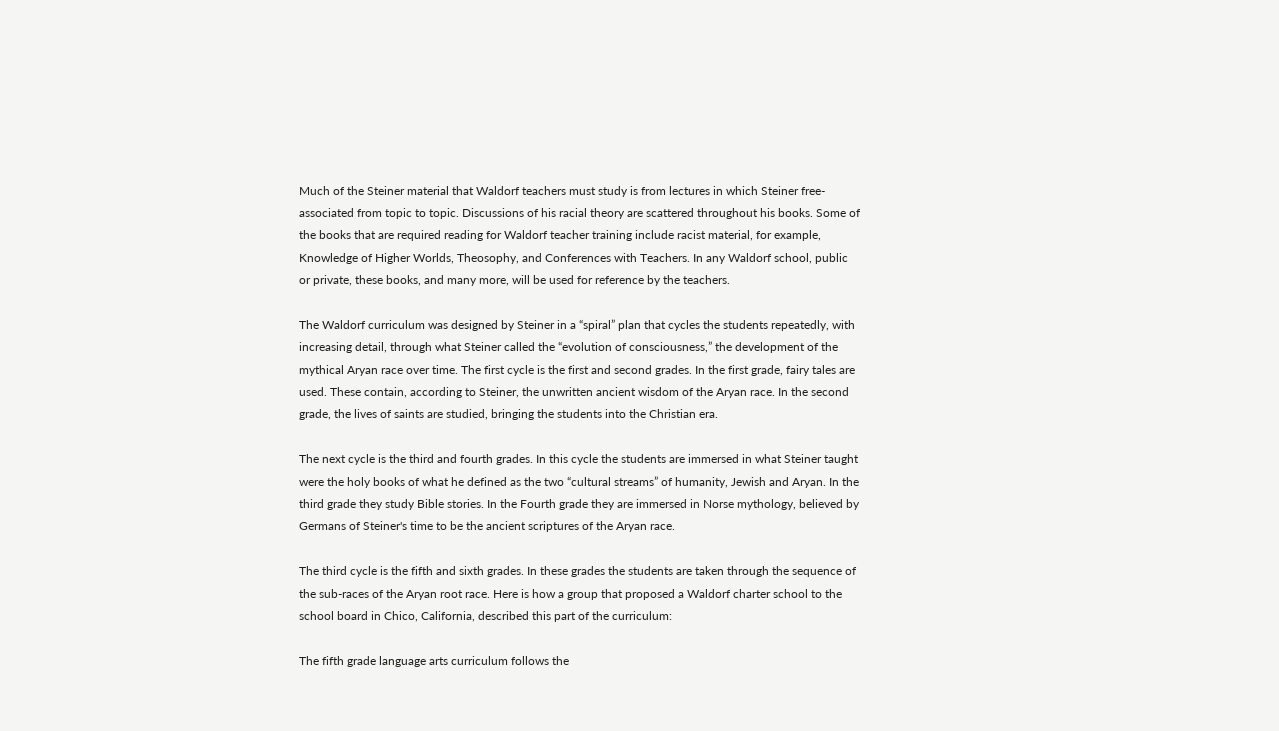Much of the Steiner material that Waldorf teachers must study is from lectures in which Steiner free-associated from topic to topic. Discussions of his racial theory are scattered throughout his books. Some of the books that are required reading for Waldorf teacher training include racist material, for example, Knowledge of Higher Worlds, Theosophy, and Conferences with Teachers. In any Waldorf school, public or private, these books, and many more, will be used for reference by the teachers.

The Waldorf curriculum was designed by Steiner in a “spiral” plan that cycles the students repeatedly, with increasing detail, through what Steiner called the “evolution of consciousness,” the development of the mythical Aryan race over time. The first cycle is the first and second grades. In the first grade, fairy tales are used. These contain, according to Steiner, the unwritten ancient wisdom of the Aryan race. In the second grade, the lives of saints are studied, bringing the students into the Christian era.

The next cycle is the third and fourth grades. In this cycle the students are immersed in what Steiner taught were the holy books of what he defined as the two “cultural streams” of humanity, Jewish and Aryan. In the third grade they study Bible stories. In the Fourth grade they are immersed in Norse mythology, believed by Germans of Steiner's time to be the ancient scriptures of the Aryan race.

The third cycle is the fifth and sixth grades. In these grades the students are taken through the sequence of the sub-races of the Aryan root race. Here is how a group that proposed a Waldorf charter school to the school board in Chico, California, described this part of the curriculum:

The fifth grade language arts curriculum follows the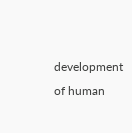development of human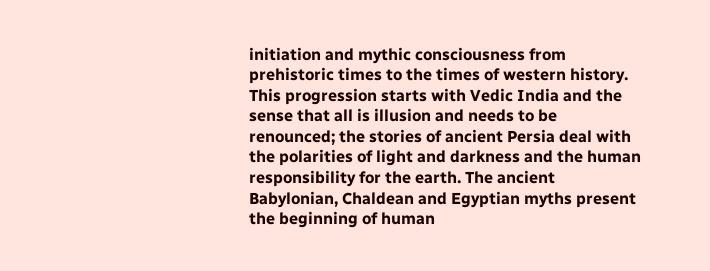initiation and mythic consciousness from prehistoric times to the times of western history. This progression starts with Vedic India and the sense that all is illusion and needs to be renounced; the stories of ancient Persia deal with the polarities of light and darkness and the human responsibility for the earth. The ancient Babylonian, Chaldean and Egyptian myths present the beginning of human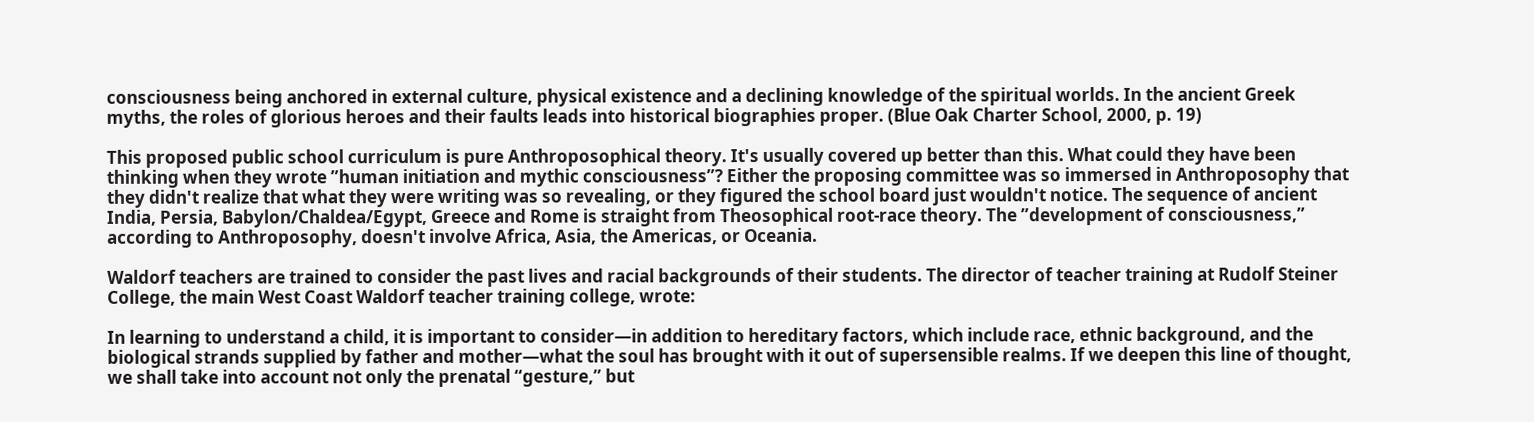consciousness being anchored in external culture, physical existence and a declining knowledge of the spiritual worlds. In the ancient Greek myths, the roles of glorious heroes and their faults leads into historical biographies proper. (Blue Oak Charter School, 2000, p. 19)

This proposed public school curriculum is pure Anthroposophical theory. It's usually covered up better than this. What could they have been thinking when they wrote ”human initiation and mythic consciousness”? Either the proposing committee was so immersed in Anthroposophy that they didn't realize that what they were writing was so revealing, or they figured the school board just wouldn't notice. The sequence of ancient India, Persia, Babylon/Chaldea/Egypt, Greece and Rome is straight from Theosophical root-race theory. The ”development of consciousness,” according to Anthroposophy, doesn't involve Africa, Asia, the Americas, or Oceania.

Waldorf teachers are trained to consider the past lives and racial backgrounds of their students. The director of teacher training at Rudolf Steiner College, the main West Coast Waldorf teacher training college, wrote:

In learning to understand a child, it is important to consider—in addition to hereditary factors, which include race, ethnic background, and the biological strands supplied by father and mother—what the soul has brought with it out of supersensible realms. If we deepen this line of thought, we shall take into account not only the prenatal “gesture,” but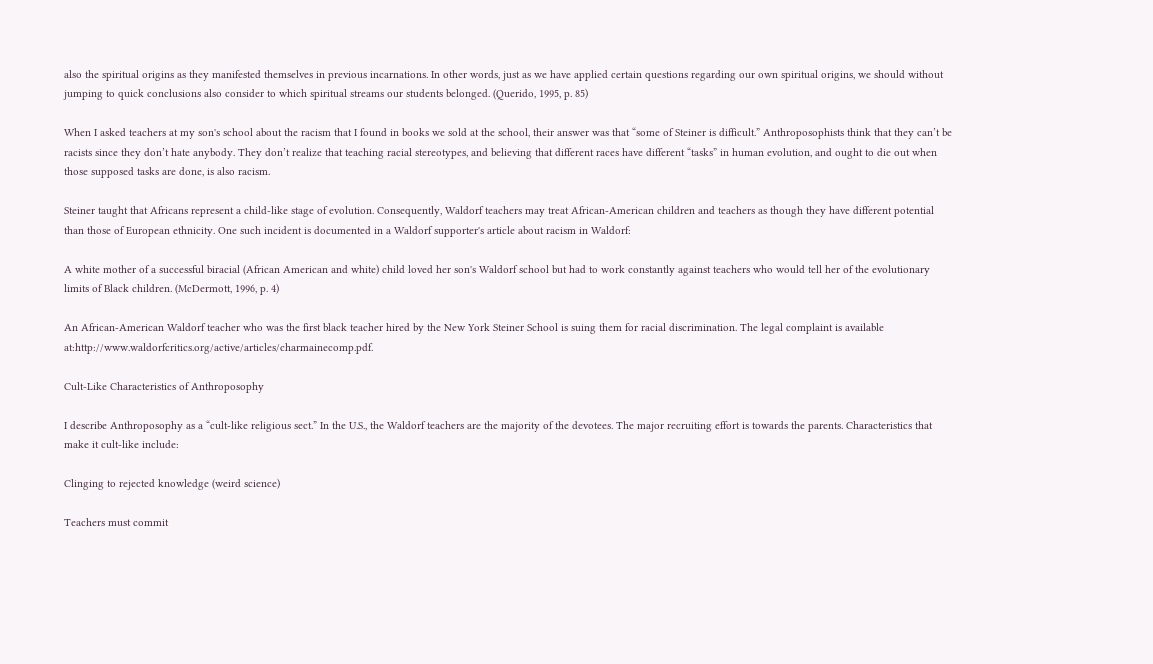also the spiritual origins as they manifested themselves in previous incarnations. In other words, just as we have applied certain questions regarding our own spiritual origins, we should without jumping to quick conclusions also consider to which spiritual streams our students belonged. (Querido, 1995, p. 85)

When I asked teachers at my son's school about the racism that I found in books we sold at the school, their answer was that “some of Steiner is difficult.” Anthroposophists think that they can’t be racists since they don’t hate anybody. They don’t realize that teaching racial stereotypes, and believing that different races have different “tasks” in human evolution, and ought to die out when those supposed tasks are done, is also racism.

Steiner taught that Africans represent a child-like stage of evolution. Consequently, Waldorf teachers may treat African-American children and teachers as though they have different potential than those of European ethnicity. One such incident is documented in a Waldorf supporter's article about racism in Waldorf:

A white mother of a successful biracial (African American and white) child loved her son's Waldorf school but had to work constantly against teachers who would tell her of the evolutionary limits of Black children. (McDermott, 1996, p. 4)

An African-American Waldorf teacher who was the first black teacher hired by the New York Steiner School is suing them for racial discrimination. The legal complaint is available at:http://www.waldorfcritics.org/active/articles/charmainecomp.pdf.

Cult-Like Characteristics of Anthroposophy

I describe Anthroposophy as a “cult-like religious sect.” In the U.S., the Waldorf teachers are the majority of the devotees. The major recruiting effort is towards the parents. Characteristics that make it cult-like include:

Clinging to rejected knowledge (weird science)

Teachers must commit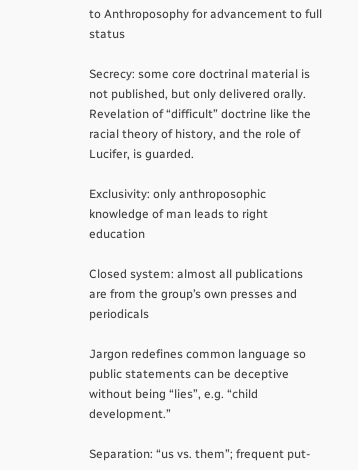to Anthroposophy for advancement to full status

Secrecy: some core doctrinal material is not published, but only delivered orally. Revelation of “difficult” doctrine like the racial theory of history, and the role of Lucifer, is guarded.

Exclusivity: only anthroposophic knowledge of man leads to right education

Closed system: almost all publications are from the group’s own presses and periodicals

Jargon redefines common language so public statements can be deceptive without being “lies”, e.g. “child development.”

Separation: “us vs. them”; frequent put-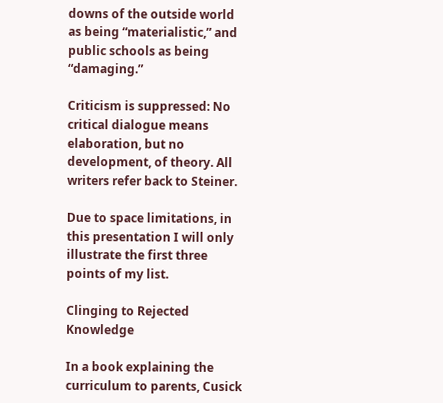downs of the outside world as being “materialistic,” and public schools as being “damaging.”

Criticism is suppressed: No critical dialogue means elaboration, but no development, of theory. All writers refer back to Steiner.

Due to space limitations, in this presentation I will only illustrate the first three points of my list.

Clinging to Rejected Knowledge

In a book explaining the curriculum to parents, Cusick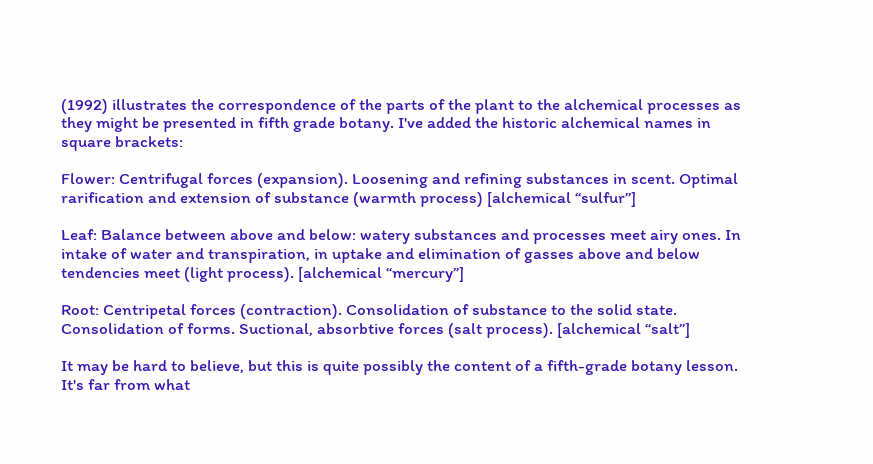(1992) illustrates the correspondence of the parts of the plant to the alchemical processes as they might be presented in fifth grade botany. I've added the historic alchemical names in square brackets:

Flower: Centrifugal forces (expansion). Loosening and refining substances in scent. Optimal rarification and extension of substance (warmth process) [alchemical “sulfur”]

Leaf: Balance between above and below: watery substances and processes meet airy ones. In intake of water and transpiration, in uptake and elimination of gasses above and below tendencies meet (light process). [alchemical “mercury”]

Root: Centripetal forces (contraction). Consolidation of substance to the solid state. Consolidation of forms. Suctional, absorbtive forces (salt process). [alchemical “salt”]

It may be hard to believe, but this is quite possibly the content of a fifth-grade botany lesson. It's far from what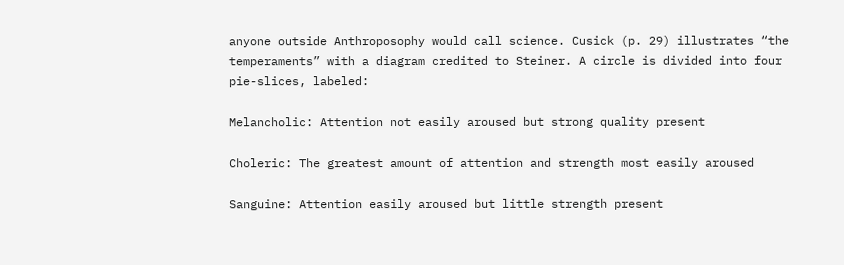anyone outside Anthroposophy would call science. Cusick (p. 29) illustrates “the temperaments” with a diagram credited to Steiner. A circle is divided into four pie-slices, labeled:

Melancholic: Attention not easily aroused but strong quality present

Choleric: The greatest amount of attention and strength most easily aroused

Sanguine: Attention easily aroused but little strength present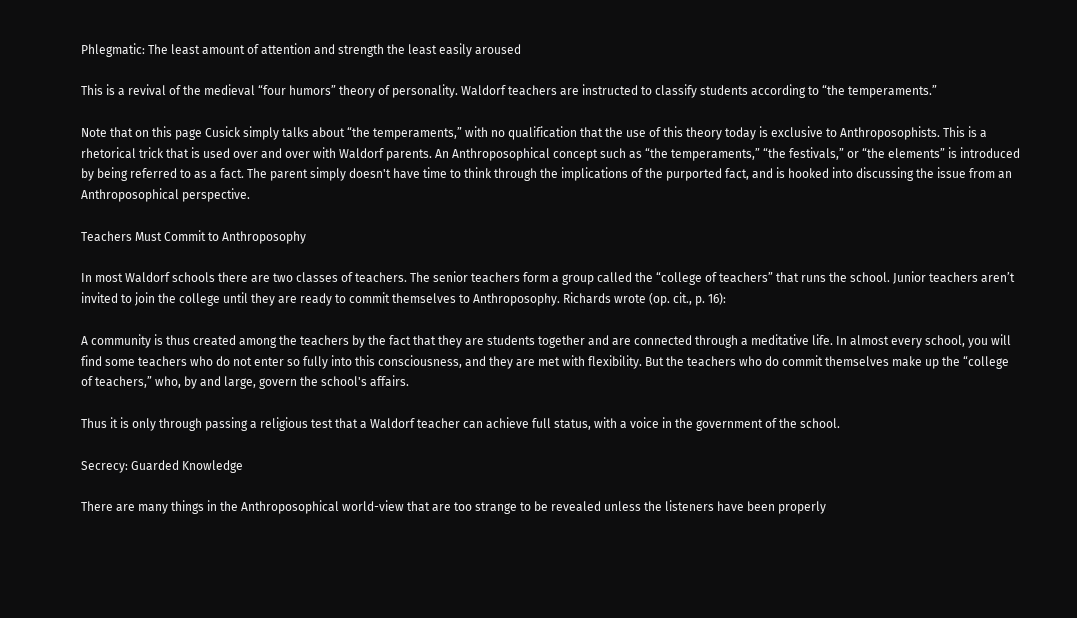Phlegmatic: The least amount of attention and strength the least easily aroused

This is a revival of the medieval “four humors” theory of personality. Waldorf teachers are instructed to classify students according to “the temperaments.”

Note that on this page Cusick simply talks about “the temperaments,” with no qualification that the use of this theory today is exclusive to Anthroposophists. This is a rhetorical trick that is used over and over with Waldorf parents. An Anthroposophical concept such as “the temperaments,” “the festivals,” or “the elements” is introduced by being referred to as a fact. The parent simply doesn't have time to think through the implications of the purported fact, and is hooked into discussing the issue from an Anthroposophical perspective.

Teachers Must Commit to Anthroposophy

In most Waldorf schools there are two classes of teachers. The senior teachers form a group called the “college of teachers” that runs the school. Junior teachers aren’t invited to join the college until they are ready to commit themselves to Anthroposophy. Richards wrote (op. cit., p. 16):

A community is thus created among the teachers by the fact that they are students together and are connected through a meditative life. In almost every school, you will find some teachers who do not enter so fully into this consciousness, and they are met with flexibility. But the teachers who do commit themselves make up the “college of teachers,” who, by and large, govern the school's affairs.

Thus it is only through passing a religious test that a Waldorf teacher can achieve full status, with a voice in the government of the school.

Secrecy: Guarded Knowledge

There are many things in the Anthroposophical world-view that are too strange to be revealed unless the listeners have been properly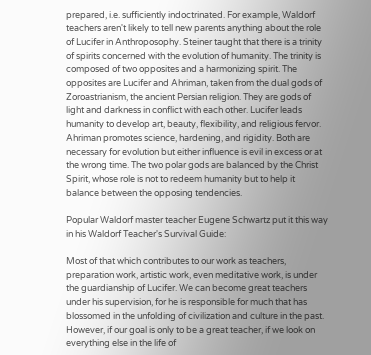prepared, i.e. sufficiently indoctrinated. For example, Waldorf teachers aren't likely to tell new parents anything about the role of Lucifer in Anthroposophy. Steiner taught that there is a trinity of spirits concerned with the evolution of humanity. The trinity is composed of two opposites and a harmonizing spirit. The opposites are Lucifer and Ahriman, taken from the dual gods of Zoroastrianism, the ancient Persian religion. They are gods of light and darkness in conflict with each other. Lucifer leads humanity to develop art, beauty, flexibility, and religious fervor. Ahriman promotes science, hardening, and rigidity. Both are necessary for evolution but either influence is evil in excess or at the wrong time. The two polar gods are balanced by the Christ Spirit, whose role is not to redeem humanity but to help it balance between the opposing tendencies.

Popular Waldorf master teacher Eugene Schwartz put it this way in his Waldorf Teacher's Survival Guide:

Most of that which contributes to our work as teachers, preparation work, artistic work, even meditative work, is under the guardianship of Lucifer. We can become great teachers under his supervision, for he is responsible for much that has blossomed in the unfolding of civilization and culture in the past. However, if our goal is only to be a great teacher, if we look on everything else in the life of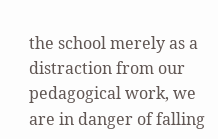the school merely as a distraction from our pedagogical work, we are in danger of falling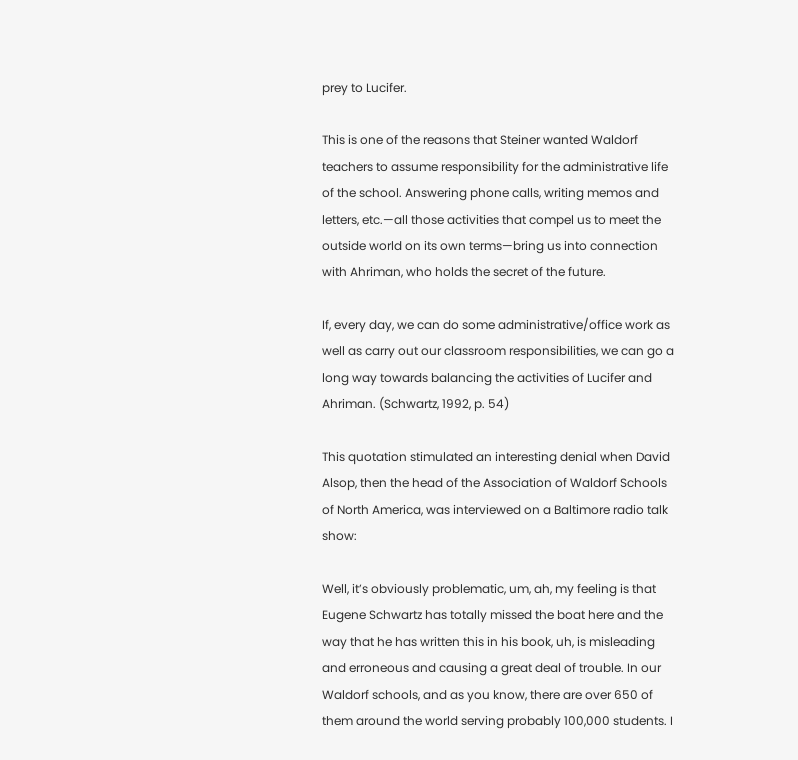prey to Lucifer.

This is one of the reasons that Steiner wanted Waldorf teachers to assume responsibility for the administrative life of the school. Answering phone calls, writing memos and letters, etc.—all those activities that compel us to meet the outside world on its own terms—bring us into connection with Ahriman, who holds the secret of the future.

If, every day, we can do some administrative/office work as well as carry out our classroom responsibilities, we can go a long way towards balancing the activities of Lucifer and Ahriman. (Schwartz, 1992, p. 54)

This quotation stimulated an interesting denial when David Alsop, then the head of the Association of Waldorf Schools of North America, was interviewed on a Baltimore radio talk show:

Well, it’s obviously problematic, um, ah, my feeling is that Eugene Schwartz has totally missed the boat here and the way that he has written this in his book, uh, is misleading and erroneous and causing a great deal of trouble. In our Waldorf schools, and as you know, there are over 650 of them around the world serving probably 100,000 students. I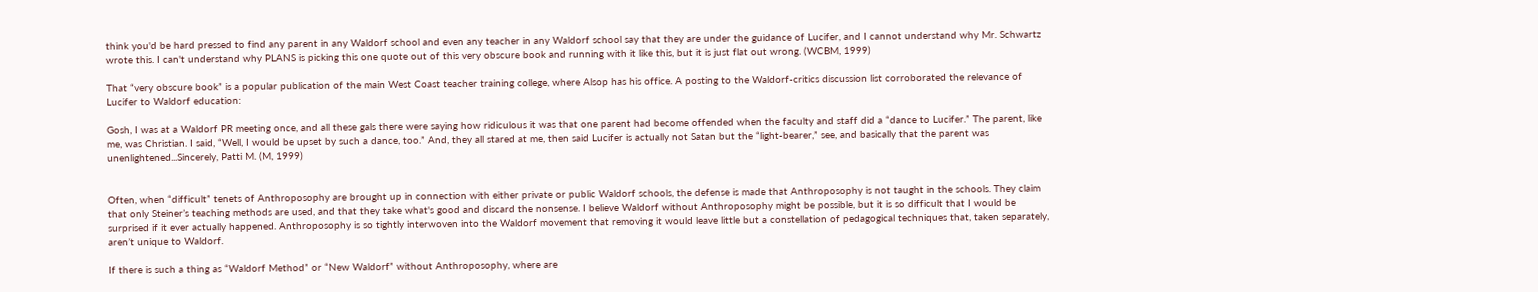think you'd be hard pressed to find any parent in any Waldorf school and even any teacher in any Waldorf school say that they are under the guidance of Lucifer, and I cannot understand why Mr. Schwartz wrote this. I can't understand why PLANS is picking this one quote out of this very obscure book and running with it like this, but it is just flat out wrong. (WCBM, 1999)

That “very obscure book” is a popular publication of the main West Coast teacher training college, where Alsop has his office. A posting to the Waldorf-critics discussion list corroborated the relevance of Lucifer to Waldorf education:

Gosh, I was at a Waldorf PR meeting once, and all these gals there were saying how ridiculous it was that one parent had become offended when the faculty and staff did a “dance to Lucifer.” The parent, like me, was Christian. I said, “Well, I would be upset by such a dance, too.” And, they all stared at me, then said Lucifer is actually not Satan but the “light-bearer,” see, and basically that the parent was unenlightened...Sincerely, Patti M. (M, 1999)


Often, when “difficult” tenets of Anthroposophy are brought up in connection with either private or public Waldorf schools, the defense is made that Anthroposophy is not taught in the schools. They claim that only Steiner’s teaching methods are used, and that they take what's good and discard the nonsense. I believe Waldorf without Anthroposophy might be possible, but it is so difficult that I would be surprised if it ever actually happened. Anthroposophy is so tightly interwoven into the Waldorf movement that removing it would leave little but a constellation of pedagogical techniques that, taken separately, aren’t unique to Waldorf.

If there is such a thing as “Waldorf Method” or “New Waldorf” without Anthroposophy, where are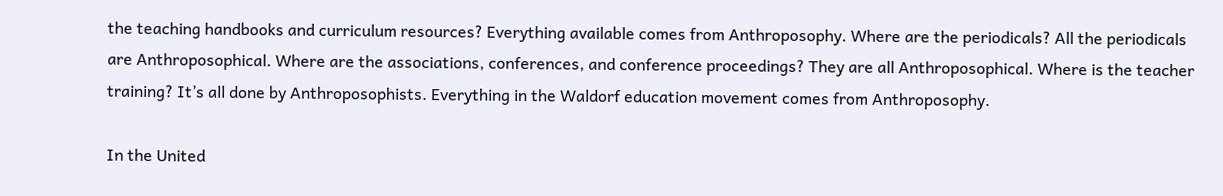the teaching handbooks and curriculum resources? Everything available comes from Anthroposophy. Where are the periodicals? All the periodicals are Anthroposophical. Where are the associations, conferences, and conference proceedings? They are all Anthroposophical. Where is the teacher training? It’s all done by Anthroposophists. Everything in the Waldorf education movement comes from Anthroposophy.

In the United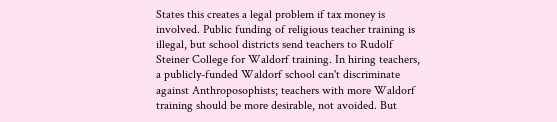States this creates a legal problem if tax money is involved. Public funding of religious teacher training is illegal, but school districts send teachers to Rudolf Steiner College for Waldorf training. In hiring teachers, a publicly-funded Waldorf school can't discriminate against Anthroposophists; teachers with more Waldorf training should be more desirable, not avoided. But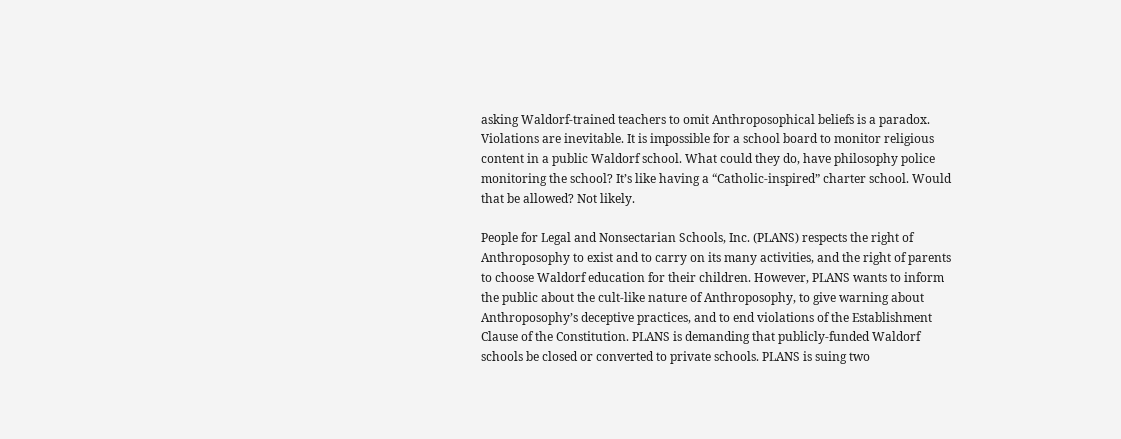asking Waldorf-trained teachers to omit Anthroposophical beliefs is a paradox. Violations are inevitable. It is impossible for a school board to monitor religious content in a public Waldorf school. What could they do, have philosophy police monitoring the school? It’s like having a “Catholic-inspired” charter school. Would that be allowed? Not likely.

People for Legal and Nonsectarian Schools, Inc. (PLANS) respects the right of Anthroposophy to exist and to carry on its many activities, and the right of parents to choose Waldorf education for their children. However, PLANS wants to inform the public about the cult-like nature of Anthroposophy, to give warning about Anthroposophy’s deceptive practices, and to end violations of the Establishment Clause of the Constitution. PLANS is demanding that publicly-funded Waldorf schools be closed or converted to private schools. PLANS is suing two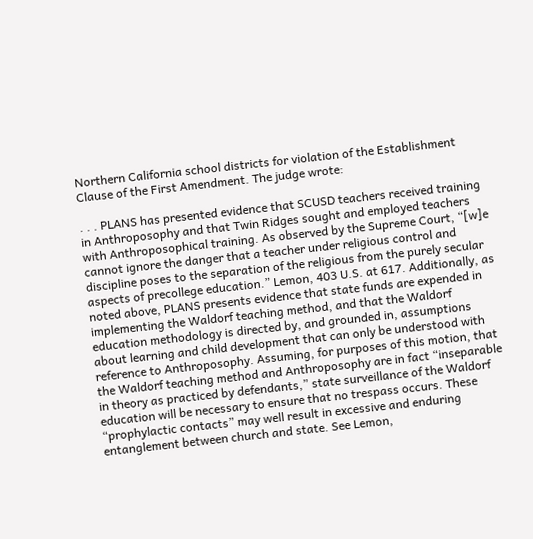Northern California school districts for violation of the Establishment Clause of the First Amendment. The judge wrote:

. . . PLANS has presented evidence that SCUSD teachers received training in Anthroposophy and that Twin Ridges sought and employed teachers with Anthroposophical training. As observed by the Supreme Court, “[w]e cannot ignore the danger that a teacher under religious control and discipline poses to the separation of the religious from the purely secular aspects of precollege education.” Lemon, 403 U.S. at 617. Additionally, as noted above, PLANS presents evidence that state funds are expended in implementing the Waldorf teaching method, and that the Waldorf education methodology is directed by, and grounded in, assumptions about learning and child development that can only be understood with reference to Anthroposophy. Assuming, for purposes of this motion, that the Waldorf teaching method and Anthroposophy are in fact “inseparable in theory as practiced by defendants,” state surveillance of the Waldorf education will be necessary to ensure that no trespass occurs. These “prophylactic contacts” may well result in excessive and enduring entanglement between church and state. See Lemon,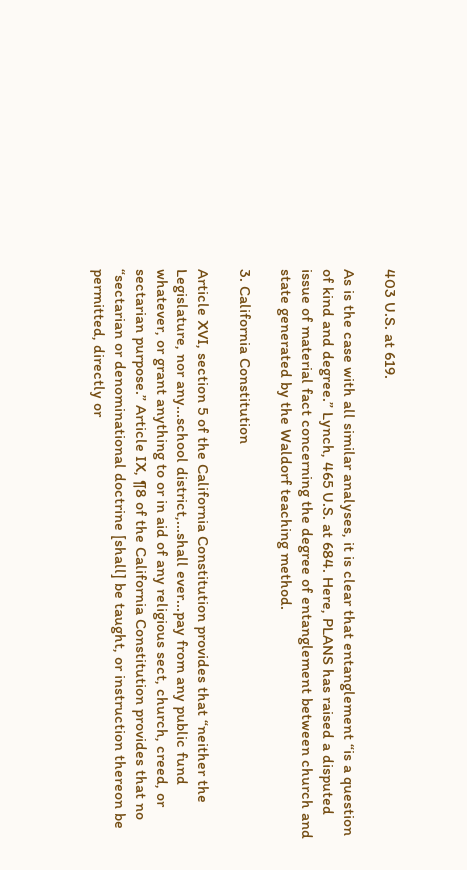403 U.S. at 619.

As is the case with all similar analyses, it is clear that entanglement “is a question of kind and degree.” Lynch, 465 U.S. at 684. Here, PLANS has raised a disputed issue of material fact concerning the degree of entanglement between church and state generated by the Waldorf teaching method.

3. California Constitution

Article XVI, section 5 of the California Constitution provides that “neither the Legislature, nor any...school district,...shall ever...pay from any public fund whatever, or grant anything to or in aid of any religious sect, church, creed, or sectarian purpose.” Article IX, ¶8 of the California Constitution provides that no “sectarian or denominational doctrine [shall] be taught, or instruction thereon be permitted, directly or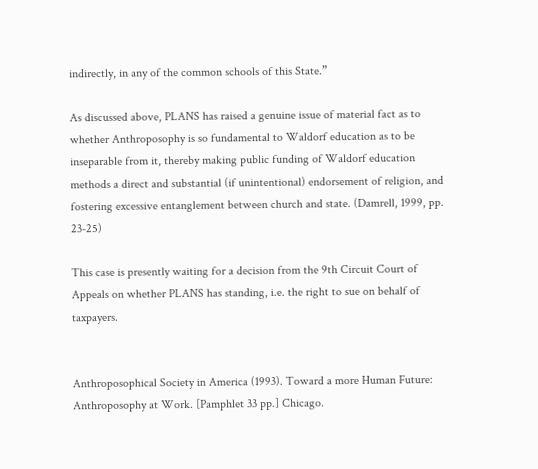indirectly, in any of the common schools of this State.”

As discussed above, PLANS has raised a genuine issue of material fact as to whether Anthroposophy is so fundamental to Waldorf education as to be inseparable from it, thereby making public funding of Waldorf education methods a direct and substantial (if unintentional) endorsement of religion, and fostering excessive entanglement between church and state. (Damrell, 1999, pp. 23-25)

This case is presently waiting for a decision from the 9th Circuit Court of Appeals on whether PLANS has standing, i.e. the right to sue on behalf of taxpayers.


Anthroposophical Society in America (1993). Toward a more Human Future: Anthroposophy at Work. [Pamphlet 33 pp.] Chicago.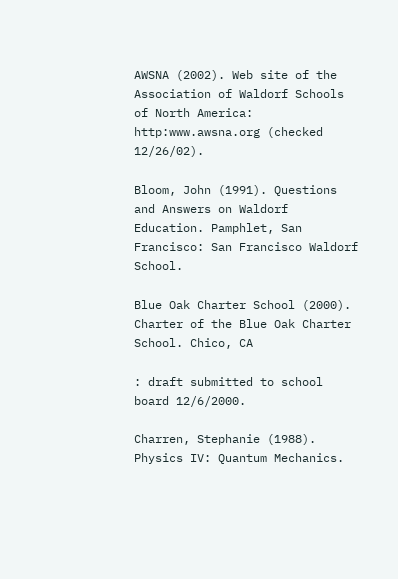AWSNA (2002). Web site of the Association of Waldorf Schools of North America: http:www.awsna.org (checked 12/26/02).

Bloom, John (1991). Questions and Answers on Waldorf Education. Pamphlet, San Francisco: San Francisco Waldorf School.

Blue Oak Charter School (2000). Charter of the Blue Oak Charter School. Chico, CA

: draft submitted to school board 12/6/2000.

Charren, Stephanie (1988). Physics IV: Quantum Mechanics.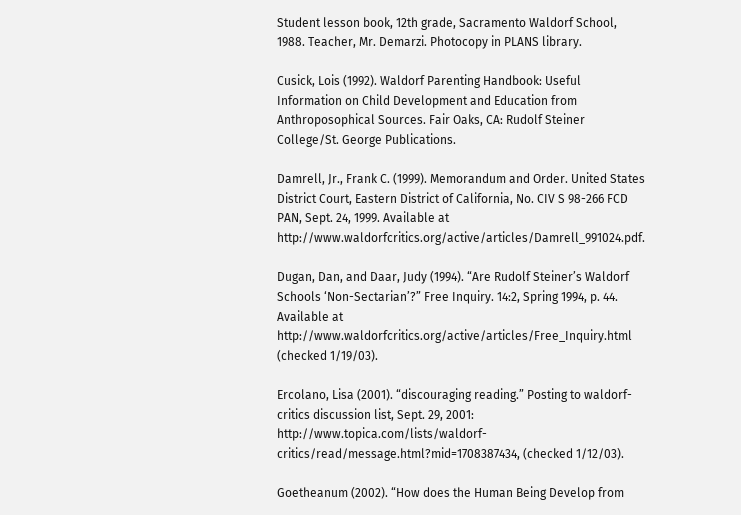Student lesson book, 12th grade, Sacramento Waldorf School, 1988. Teacher, Mr. Demarzi. Photocopy in PLANS library.

Cusick, Lois (1992). Waldorf Parenting Handbook: Useful Information on Child Development and Education from Anthroposophical Sources. Fair Oaks, CA: Rudolf Steiner College/St. George Publications.

Damrell, Jr., Frank C. (1999). Memorandum and Order. United States District Court, Eastern District of California, No. CIV S 98-266 FCD PAN, Sept. 24, 1999. Available at http://www.waldorfcritics.org/active/articles/Damrell_991024.pdf.

Dugan, Dan, and Daar, Judy (1994). “Are Rudolf Steiner’s Waldorf Schools ‘Non-Sectarian’?” Free Inquiry. 14:2, Spring 1994, p. 44. Available at http://www.waldorfcritics.org/active/articles/Free_Inquiry.html (checked 1/19/03).

Ercolano, Lisa (2001). “discouraging reading.” Posting to waldorf-critics discussion list, Sept. 29, 2001: http://www.topica.com/lists/waldorf-critics/read/message.html?mid=1708387434, (checked 1/12/03).

Goetheanum (2002). “How does the Human Being Develop from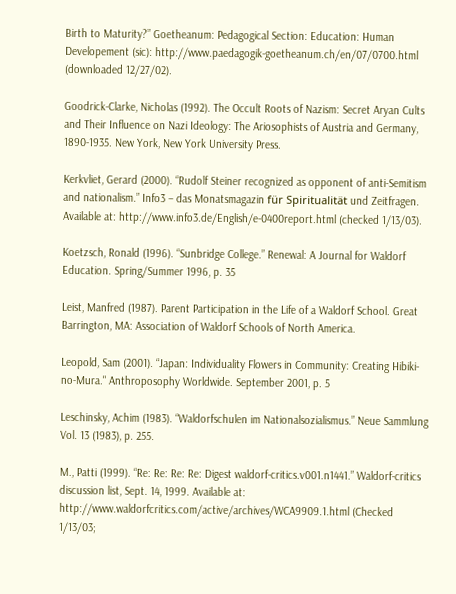Birth to Maturity?” Goetheanum: Pedagogical Section: Education: Human Developement (sic): http://www.paedagogik-goetheanum.ch/en/07/0700.html (downloaded 12/27/02).

Goodrick-Clarke, Nicholas (1992). The Occult Roots of Nazism: Secret Aryan Cults and Their Influence on Nazi Ideology: The Ariosophists of Austria and Germany, 1890-1935. New York, New York University Press.

Kerkvliet, Gerard (2000). “Rudolf Steiner recognized as opponent of anti-Semitism and nationalism.” Info3 – das Monatsmagazin für Spiritualität und Zeitfragen. Available at: http://www.info3.de/English/e-0400report.html (checked 1/13/03).

Koetzsch, Ronald (1996). “Sunbridge College.” Renewal: A Journal for Waldorf Education. Spring/Summer 1996, p. 35

Leist, Manfred (1987). Parent Participation in the Life of a Waldorf School. Great Barrington, MA: Association of Waldorf Schools of North America.

Leopold, Sam (2001). “Japan: Individuality Flowers in Community: Creating Hibiki-no-Mura." Anthroposophy Worldwide. September 2001, p. 5

Leschinsky, Achim (1983). “Waldorfschulen im Nationalsozialismus.” Neue Sammlung Vol. 13 (1983), p. 255.

M., Patti (1999). “Re: Re: Re: Re: Digest waldorf-critics.v001.n1441.” Waldorf-critics discussion list, Sept. 14, 1999. Available at: http://www.waldorfcritics.com/active/archives/WCA9909.1.html (Checked 1/13/03;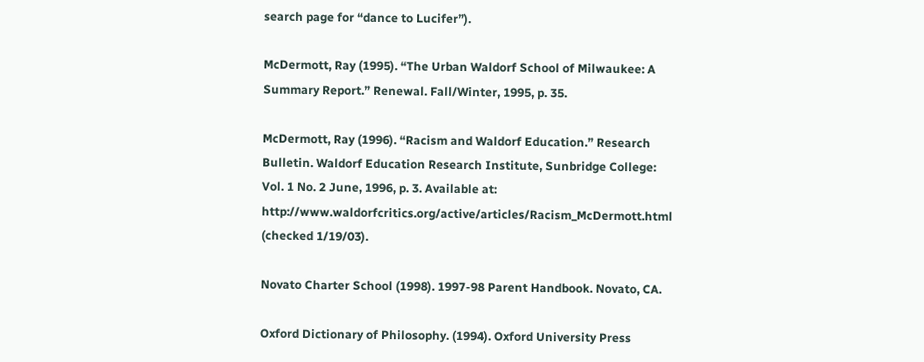search page for “dance to Lucifer”).

McDermott, Ray (1995). “The Urban Waldorf School of Milwaukee: A Summary Report.” Renewal. Fall/Winter, 1995, p. 35.

McDermott, Ray (1996). “Racism and Waldorf Education.” Research Bulletin. Waldorf Education Research Institute, Sunbridge College: Vol. 1 No. 2 June, 1996, p. 3. Available at: http://www.waldorfcritics.org/active/articles/Racism_McDermott.html (checked 1/19/03).

Novato Charter School (1998). 1997-98 Parent Handbook. Novato, CA.

Oxford Dictionary of Philosophy. (1994). Oxford University Press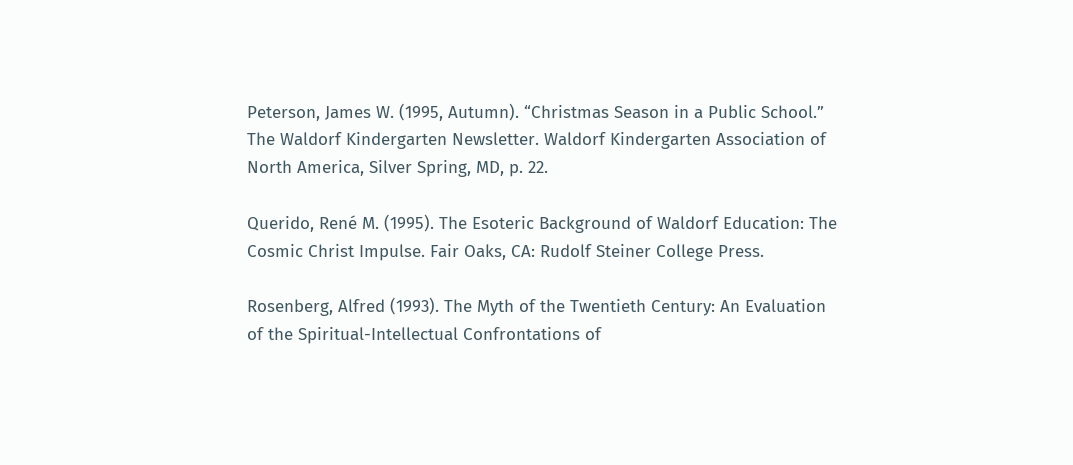Peterson, James W. (1995, Autumn). “Christmas Season in a Public School.” The Waldorf Kindergarten Newsletter. Waldorf Kindergarten Association of North America, Silver Spring, MD, p. 22.

Querido, René M. (1995). The Esoteric Background of Waldorf Education: The Cosmic Christ Impulse. Fair Oaks, CA: Rudolf Steiner College Press.

Rosenberg, Alfred (1993). The Myth of the Twentieth Century: An Evaluation of the Spiritual-Intellectual Confrontations of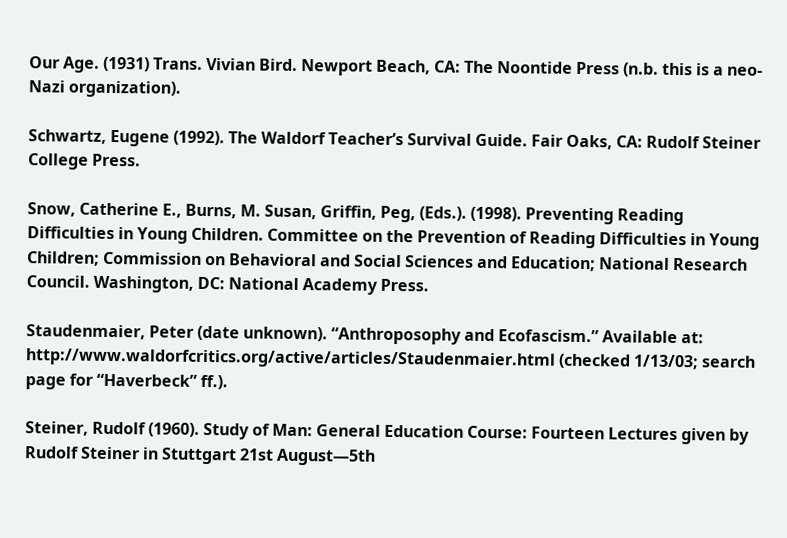Our Age. (1931) Trans. Vivian Bird. Newport Beach, CA: The Noontide Press (n.b. this is a neo-Nazi organization).

Schwartz, Eugene (1992). The Waldorf Teacher’s Survival Guide. Fair Oaks, CA: Rudolf Steiner College Press.

Snow, Catherine E., Burns, M. Susan, Griffin, Peg, (Eds.). (1998). Preventing Reading Difficulties in Young Children. Committee on the Prevention of Reading Difficulties in Young Children; Commission on Behavioral and Social Sciences and Education; National Research Council. Washington, DC: National Academy Press.

Staudenmaier, Peter (date unknown). “Anthroposophy and Ecofascism.” Available at: http://www.waldorfcritics.org/active/articles/Staudenmaier.html (checked 1/13/03; search page for “Haverbeck” ff.).

Steiner, Rudolf (1960). Study of Man: General Education Course: Fourteen Lectures given by Rudolf Steiner in Stuttgart 21st August—5th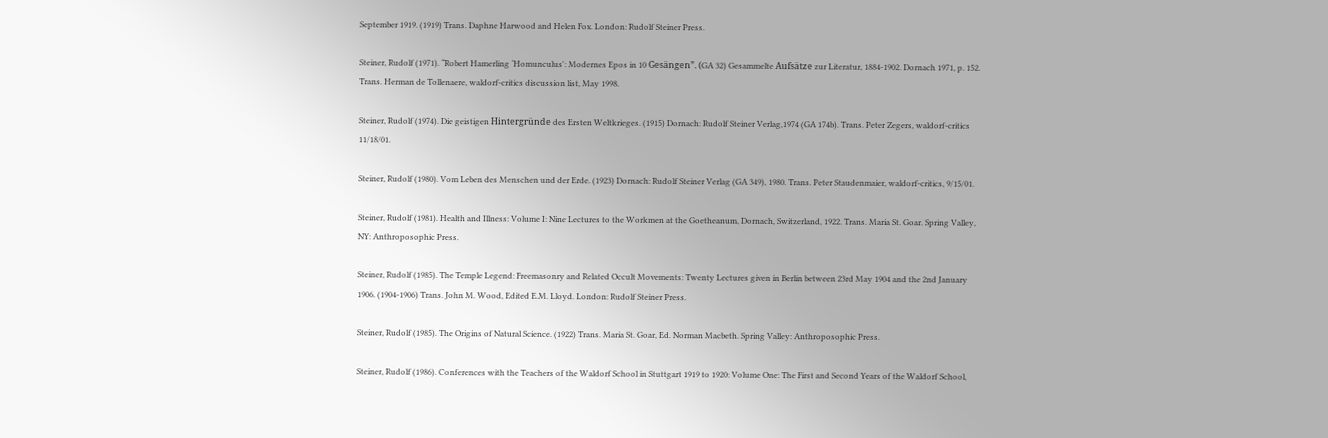September 1919. (1919) Trans. Daphne Harwood and Helen Fox. London: Rudolf Steiner Press.

Steiner, Rudolf (1971). “Robert Hamerling ‘Homunculus': Modernes Epos in 10 Gesängen”. (GA 32) Gesammelte Aufsätze zur Literatur, 1884-1902. Dornach 1971, p. 152. Trans. Herman de Tollenaere, waldorf-critics discussion list, May 1998.

Steiner, Rudolf (1974). Die geistigen Hintergründe des Ersten Weltkrieges. (1915) Dornach: Rudolf Steiner Verlag,1974 (GA 174b). Trans. Peter Zegers, waldorf-critics 11/18/01.

Steiner, Rudolf (1980). Vom Leben des Menschen und der Erde. (1923) Dornach: Rudolf Steiner Verlag (GA 349), 1980. Trans. Peter Staudenmaier, waldorf-critics, 9/15/01.

Steiner, Rudolf (1981). Health and Illness: Volume I: Nine Lectures to the Workmen at the Goetheanum, Dornach, Switzerland, 1922. Trans. Maria St. Goar. Spring Valley, NY: Anthroposophic Press.

Steiner, Rudolf (1985). The Temple Legend: Freemasonry and Related Occult Movements: Twenty Lectures given in Berlin between 23rd May 1904 and the 2nd January 1906. (1904-1906) Trans. John M. Wood, Edited E.M. Lloyd. London: Rudolf Steiner Press.

Steiner, Rudolf (1985). The Origins of Natural Science. (1922) Trans. Maria St. Goar, Ed. Norman Macbeth. Spring Valley: Anthroposophic Press.

Steiner, Rudolf (1986). Conferences with the Teachers of the Waldorf School in Stuttgart 1919 to 1920: Volume One: The First and Second Years of the Waldorf School,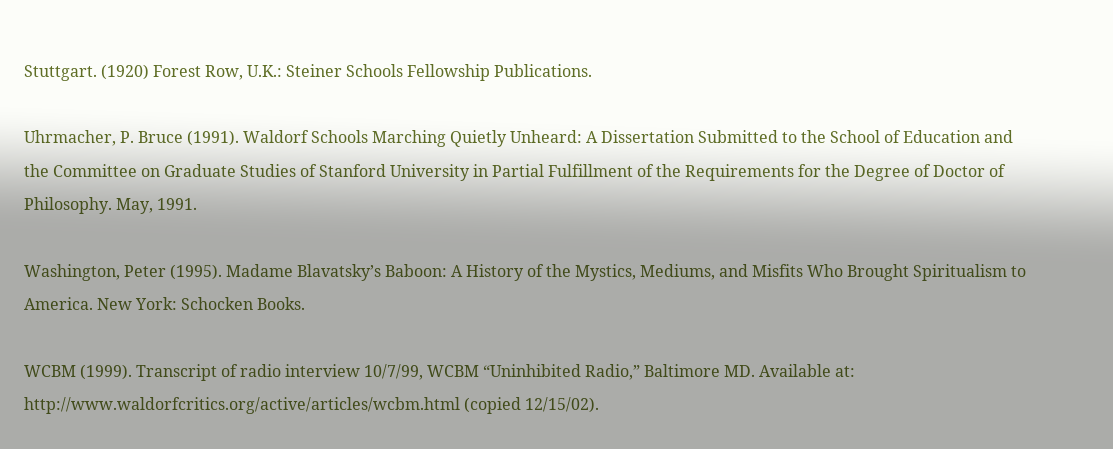Stuttgart. (1920) Forest Row, U.K.: Steiner Schools Fellowship Publications.

Uhrmacher, P. Bruce (1991). Waldorf Schools Marching Quietly Unheard: A Dissertation Submitted to the School of Education and the Committee on Graduate Studies of Stanford University in Partial Fulfillment of the Requirements for the Degree of Doctor of Philosophy. May, 1991.

Washington, Peter (1995). Madame Blavatsky’s Baboon: A History of the Mystics, Mediums, and Misfits Who Brought Spiritualism to America. New York: Schocken Books.

WCBM (1999). Transcript of radio interview 10/7/99, WCBM “Uninhibited Radio,” Baltimore MD. Available at: http://www.waldorfcritics.org/active/articles/wcbm.html (copied 12/15/02).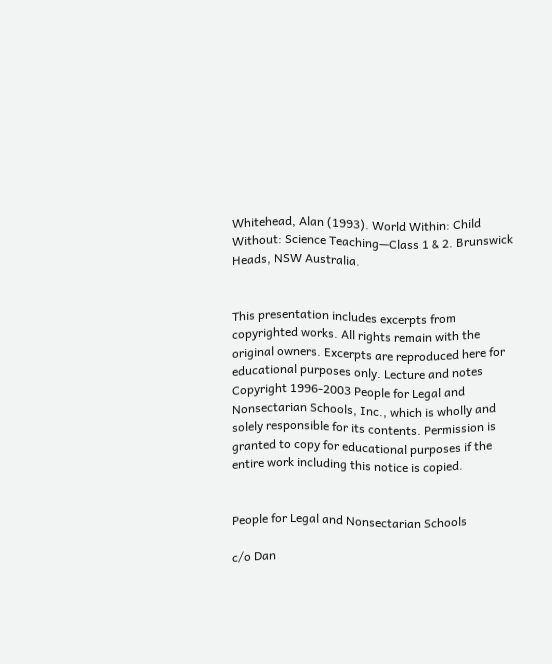Whitehead, Alan (1993). World Within: Child Without: Science Teaching—Class 1 & 2. Brunswick Heads, NSW Australia.


This presentation includes excerpts from copyrighted works. All rights remain with the original owners. Excerpts are reproduced here for educational purposes only. Lecture and notes Copyright 1996-2003 People for Legal and Nonsectarian Schools, Inc., which is wholly and solely responsible for its contents. Permission is granted to copy for educational purposes if the entire work including this notice is copied.


People for Legal and Nonsectarian Schools

c/o Dan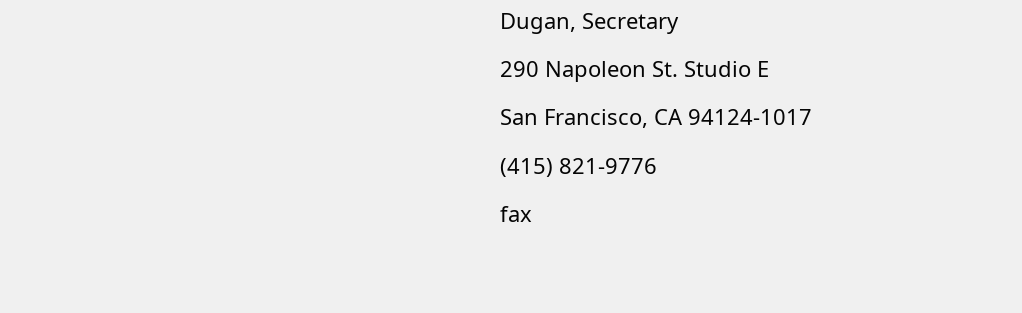Dugan, Secretary

290 Napoleon St. Studio E

San Francisco, CA 94124-1017

(415) 821-9776

fax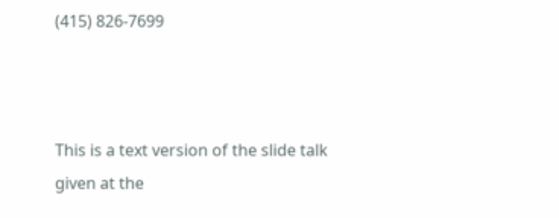(415) 826-7699



This is a text version of the slide talk given at the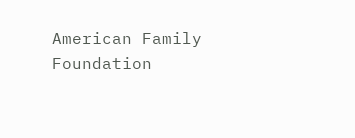American Family Foundation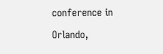conference in Orlando,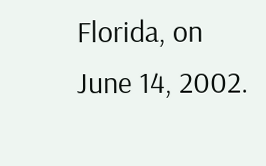Florida, on June 14, 2002.